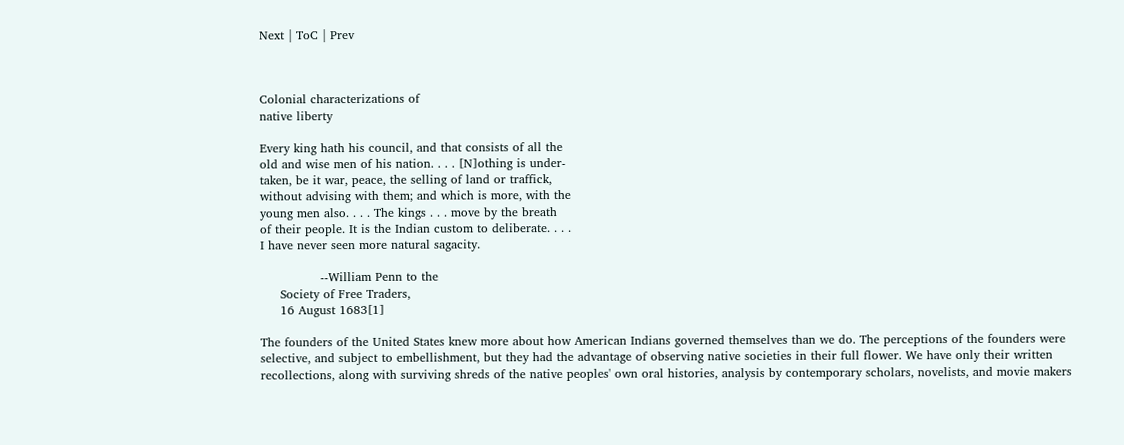Next | ToC | Prev



Colonial characterizations of
native liberty

Every king hath his council, and that consists of all the
old and wise men of his nation. . . . [N]othing is under-
taken, be it war, peace, the selling of land or traffick,
without advising with them; and which is more, with the
young men also. . . . The kings . . . move by the breath
of their people. It is the Indian custom to deliberate. . . .
I have never seen more natural sagacity.

               --William Penn to the
     Society of Free Traders,
     16 August 1683[1]

The founders of the United States knew more about how American Indians governed themselves than we do. The perceptions of the founders were selective, and subject to embellishment, but they had the advantage of observing native societies in their full flower. We have only their written recollections, along with surviving shreds of the native peoples' own oral histories, analysis by contemporary scholars, novelists, and movie makers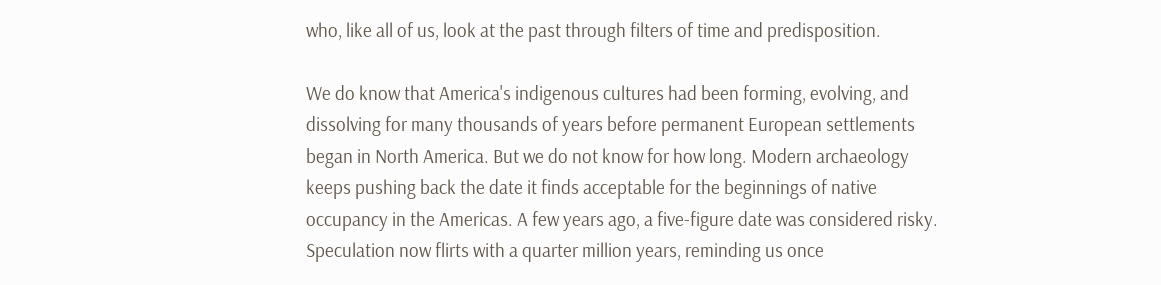who, like all of us, look at the past through filters of time and predisposition.

We do know that America's indigenous cultures had been forming, evolving, and dissolving for many thousands of years before permanent European settlements began in North America. But we do not know for how long. Modern archaeology keeps pushing back the date it finds acceptable for the beginnings of native occupancy in the Americas. A few years ago, a five-figure date was considered risky. Speculation now flirts with a quarter million years, reminding us once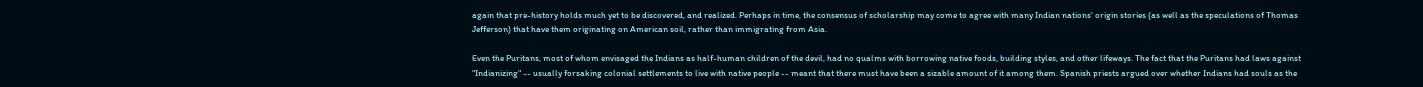again that pre-history holds much yet to be discovered, and realized. Perhaps in time, the consensus of scholarship may come to agree with many Indian nations' origin stories (as well as the speculations of Thomas Jefferson) that have them originating on American soil, rather than immigrating from Asia.

Even the Puritans, most of whom envisaged the Indians as half-human children of the devil, had no qualms with borrowing native foods, building styles, and other lifeways. The fact that the Puritans had laws against "Indianizing" -- usually forsaking colonial settlements to live with native people -- meant that there must have been a sizable amount of it among them. Spanish priests argued over whether Indians had souls as the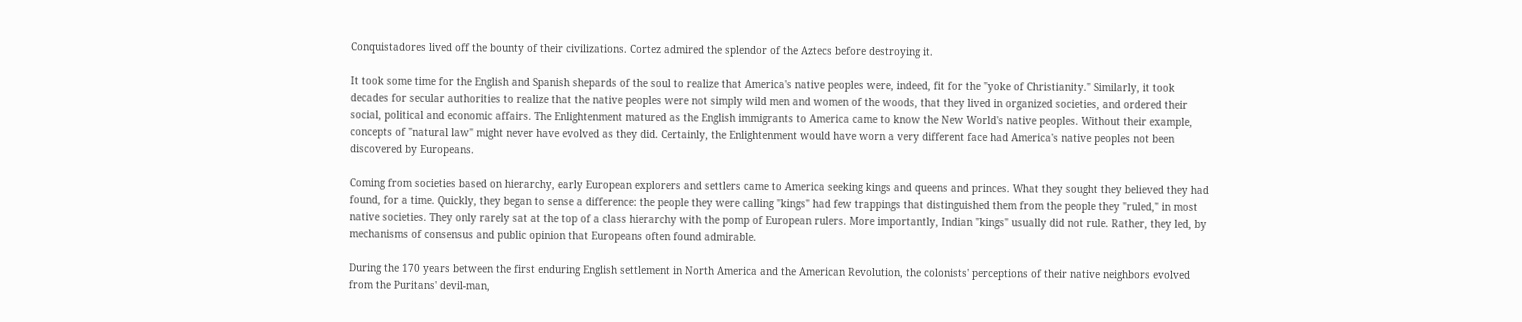Conquistadores lived off the bounty of their civilizations. Cortez admired the splendor of the Aztecs before destroying it.

It took some time for the English and Spanish shepards of the soul to realize that America's native peoples were, indeed, fit for the "yoke of Christianity." Similarly, it took decades for secular authorities to realize that the native peoples were not simply wild men and women of the woods, that they lived in organized societies, and ordered their social, political and economic affairs. The Enlightenment matured as the English immigrants to America came to know the New World's native peoples. Without their example, concepts of "natural law" might never have evolved as they did. Certainly, the Enlightenment would have worn a very different face had America's native peoples not been discovered by Europeans.

Coming from societies based on hierarchy, early European explorers and settlers came to America seeking kings and queens and princes. What they sought they believed they had found, for a time. Quickly, they began to sense a difference: the people they were calling "kings" had few trappings that distinguished them from the people they "ruled," in most native societies. They only rarely sat at the top of a class hierarchy with the pomp of European rulers. More importantly, Indian "kings" usually did not rule. Rather, they led, by mechanisms of consensus and public opinion that Europeans often found admirable.

During the 170 years between the first enduring English settlement in North America and the American Revolution, the colonists' perceptions of their native neighbors evolved from the Puritans' devil-man,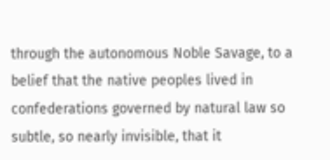through the autonomous Noble Savage, to a belief that the native peoples lived in confederations governed by natural law so subtle, so nearly invisible, that it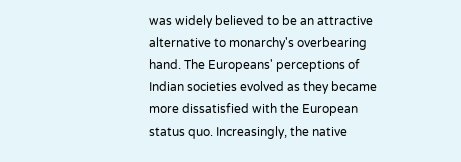was widely believed to be an attractive alternative to monarchy's overbearing hand. The Europeans' perceptions of Indian societies evolved as they became more dissatisfied with the European status quo. Increasingly, the native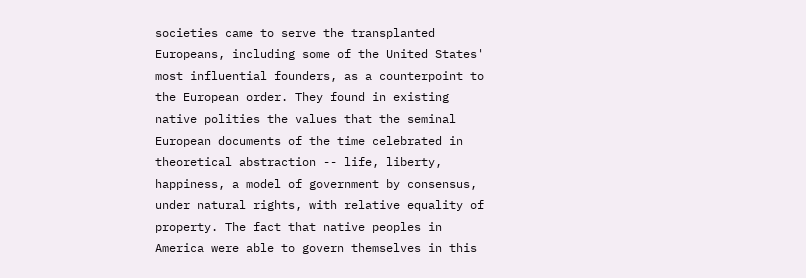societies came to serve the transplanted Europeans, including some of the United States' most influential founders, as a counterpoint to the European order. They found in existing native polities the values that the seminal European documents of the time celebrated in theoretical abstraction -- life, liberty, happiness, a model of government by consensus, under natural rights, with relative equality of property. The fact that native peoples in America were able to govern themselves in this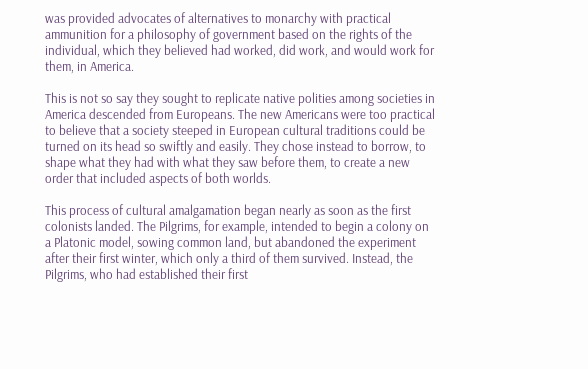was provided advocates of alternatives to monarchy with practical ammunition for a philosophy of government based on the rights of the individual, which they believed had worked, did work, and would work for them, in America.

This is not so say they sought to replicate native polities among societies in America descended from Europeans. The new Americans were too practical to believe that a society steeped in European cultural traditions could be turned on its head so swiftly and easily. They chose instead to borrow, to shape what they had with what they saw before them, to create a new order that included aspects of both worlds.

This process of cultural amalgamation began nearly as soon as the first colonists landed. The Pilgrims, for example, intended to begin a colony on a Platonic model, sowing common land, but abandoned the experiment after their first winter, which only a third of them survived. Instead, the Pilgrims, who had established their first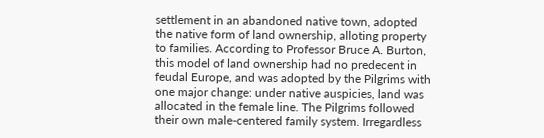settlement in an abandoned native town, adopted the native form of land ownership, alloting property to families. According to Professor Bruce A. Burton, this model of land ownership had no predecent in feudal Europe, and was adopted by the Pilgrims with one major change: under native auspicies, land was allocated in the female line. The Pilgrims followed their own male-centered family system. Irregardless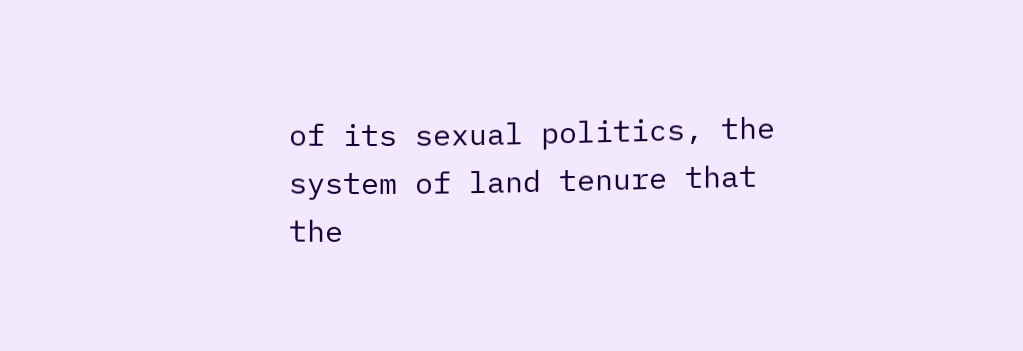of its sexual politics, the system of land tenure that the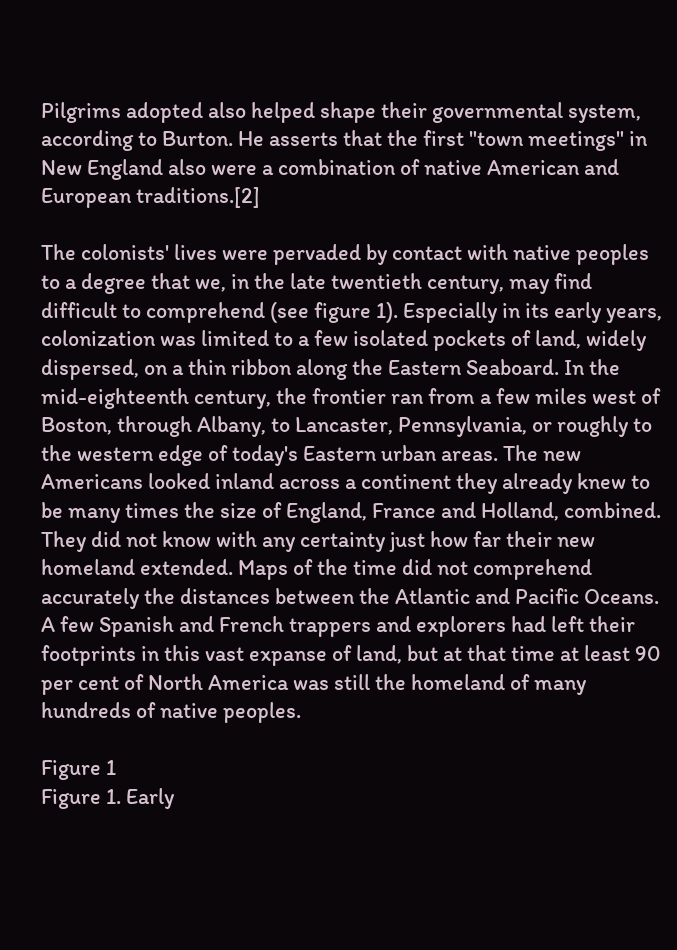Pilgrims adopted also helped shape their governmental system, according to Burton. He asserts that the first "town meetings" in New England also were a combination of native American and European traditions.[2]

The colonists' lives were pervaded by contact with native peoples to a degree that we, in the late twentieth century, may find difficult to comprehend (see figure 1). Especially in its early years, colonization was limited to a few isolated pockets of land, widely dispersed, on a thin ribbon along the Eastern Seaboard. In the mid-eighteenth century, the frontier ran from a few miles west of Boston, through Albany, to Lancaster, Pennsylvania, or roughly to the western edge of today's Eastern urban areas. The new Americans looked inland across a continent they already knew to be many times the size of England, France and Holland, combined. They did not know with any certainty just how far their new homeland extended. Maps of the time did not comprehend accurately the distances between the Atlantic and Pacific Oceans. A few Spanish and French trappers and explorers had left their footprints in this vast expanse of land, but at that time at least 90 per cent of North America was still the homeland of many hundreds of native peoples.

Figure 1
Figure 1. Early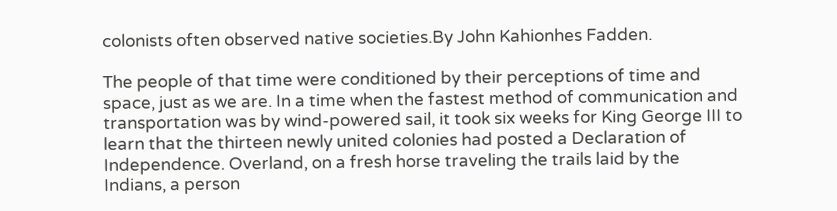colonists often observed native societies.By John Kahionhes Fadden.

The people of that time were conditioned by their perceptions of time and space, just as we are. In a time when the fastest method of communication and transportation was by wind-powered sail, it took six weeks for King George III to learn that the thirteen newly united colonies had posted a Declaration of Independence. Overland, on a fresh horse traveling the trails laid by the Indians, a person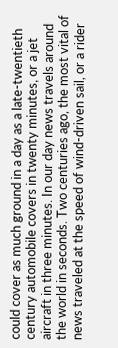could cover as much ground in a day as a late-twentieth century automobile covers in twenty minutes, or a jet aircraft in three minutes. In our day news travels around the world in seconds. Two centuries ago, the most vital of news traveled at the speed of wind-driven sail, or a rider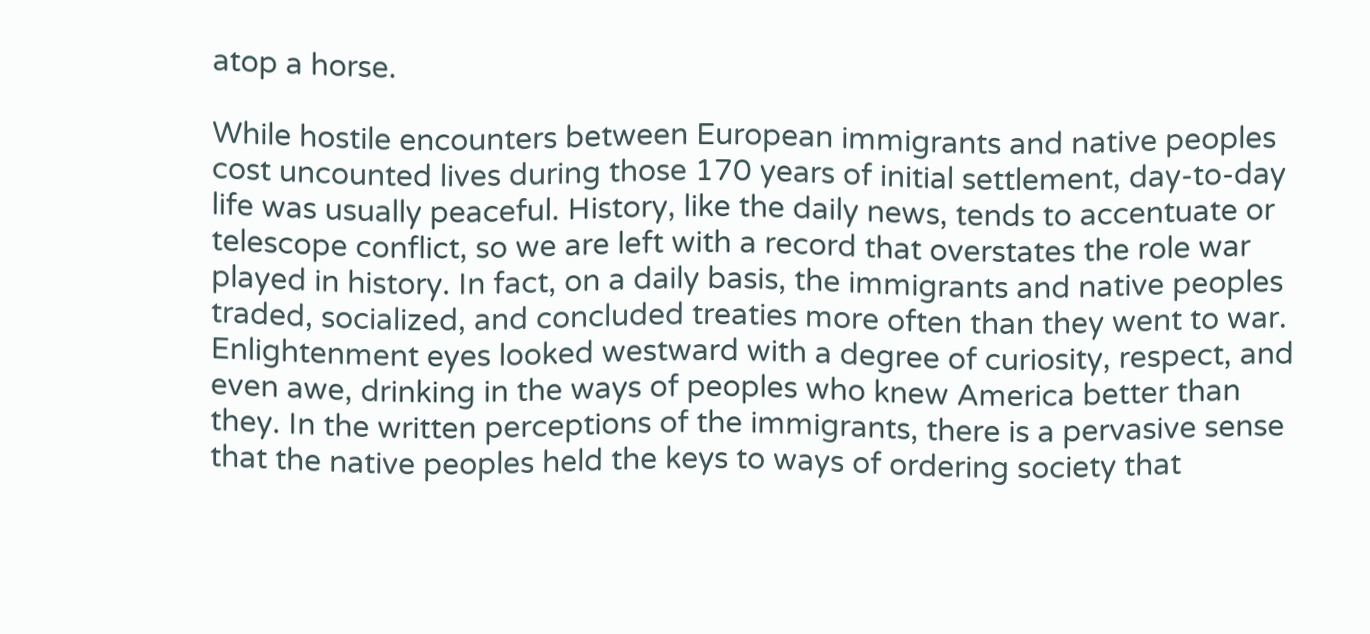atop a horse.

While hostile encounters between European immigrants and native peoples cost uncounted lives during those 170 years of initial settlement, day-to-day life was usually peaceful. History, like the daily news, tends to accentuate or telescope conflict, so we are left with a record that overstates the role war played in history. In fact, on a daily basis, the immigrants and native peoples traded, socialized, and concluded treaties more often than they went to war. Enlightenment eyes looked westward with a degree of curiosity, respect, and even awe, drinking in the ways of peoples who knew America better than they. In the written perceptions of the immigrants, there is a pervasive sense that the native peoples held the keys to ways of ordering society that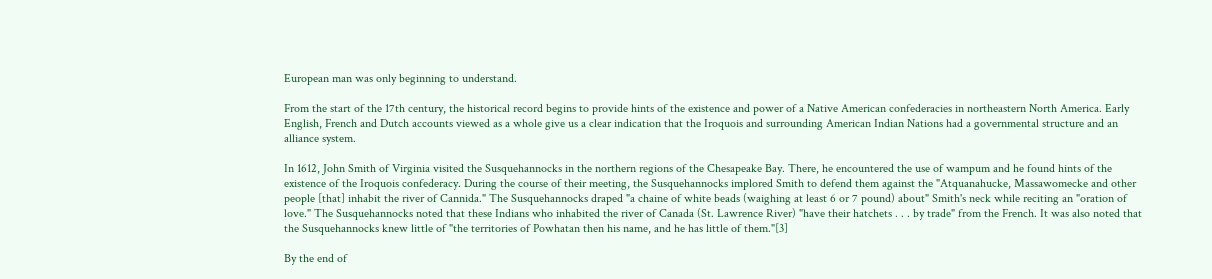European man was only beginning to understand.

From the start of the 17th century, the historical record begins to provide hints of the existence and power of a Native American confederacies in northeastern North America. Early English, French and Dutch accounts viewed as a whole give us a clear indication that the Iroquois and surrounding American Indian Nations had a governmental structure and an alliance system.

In 1612, John Smith of Virginia visited the Susquehannocks in the northern regions of the Chesapeake Bay. There, he encountered the use of wampum and he found hints of the existence of the Iroquois confederacy. During the course of their meeting, the Susquehannocks implored Smith to defend them against the "Atquanahucke, Massawomecke and other people [that] inhabit the river of Cannida." The Susquehannocks draped "a chaine of white beads (waighing at least 6 or 7 pound) about" Smith's neck while reciting an "oration of love." The Susquehannocks noted that these Indians who inhabited the river of Canada (St. Lawrence River) "have their hatchets . . . by trade" from the French. It was also noted that the Susquehannocks knew little of "the territories of Powhatan then his name, and he has little of them."[3]

By the end of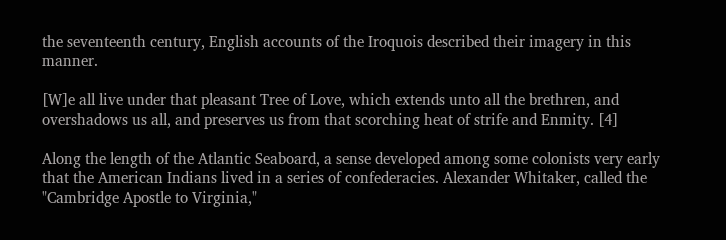the seventeenth century, English accounts of the Iroquois described their imagery in this manner.

[W]e all live under that pleasant Tree of Love, which extends unto all the brethren, and overshadows us all, and preserves us from that scorching heat of strife and Enmity. [4]

Along the length of the Atlantic Seaboard, a sense developed among some colonists very early that the American Indians lived in a series of confederacies. Alexander Whitaker, called the "Cambridge Apostle to Virginia,"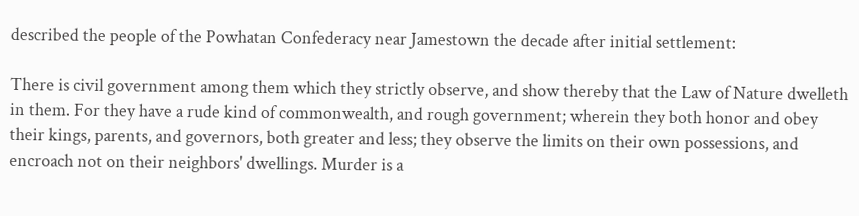described the people of the Powhatan Confederacy near Jamestown the decade after initial settlement:

There is civil government among them which they strictly observe, and show thereby that the Law of Nature dwelleth in them. For they have a rude kind of commonwealth, and rough government; wherein they both honor and obey their kings, parents, and governors, both greater and less; they observe the limits on their own possessions, and encroach not on their neighbors' dwellings. Murder is a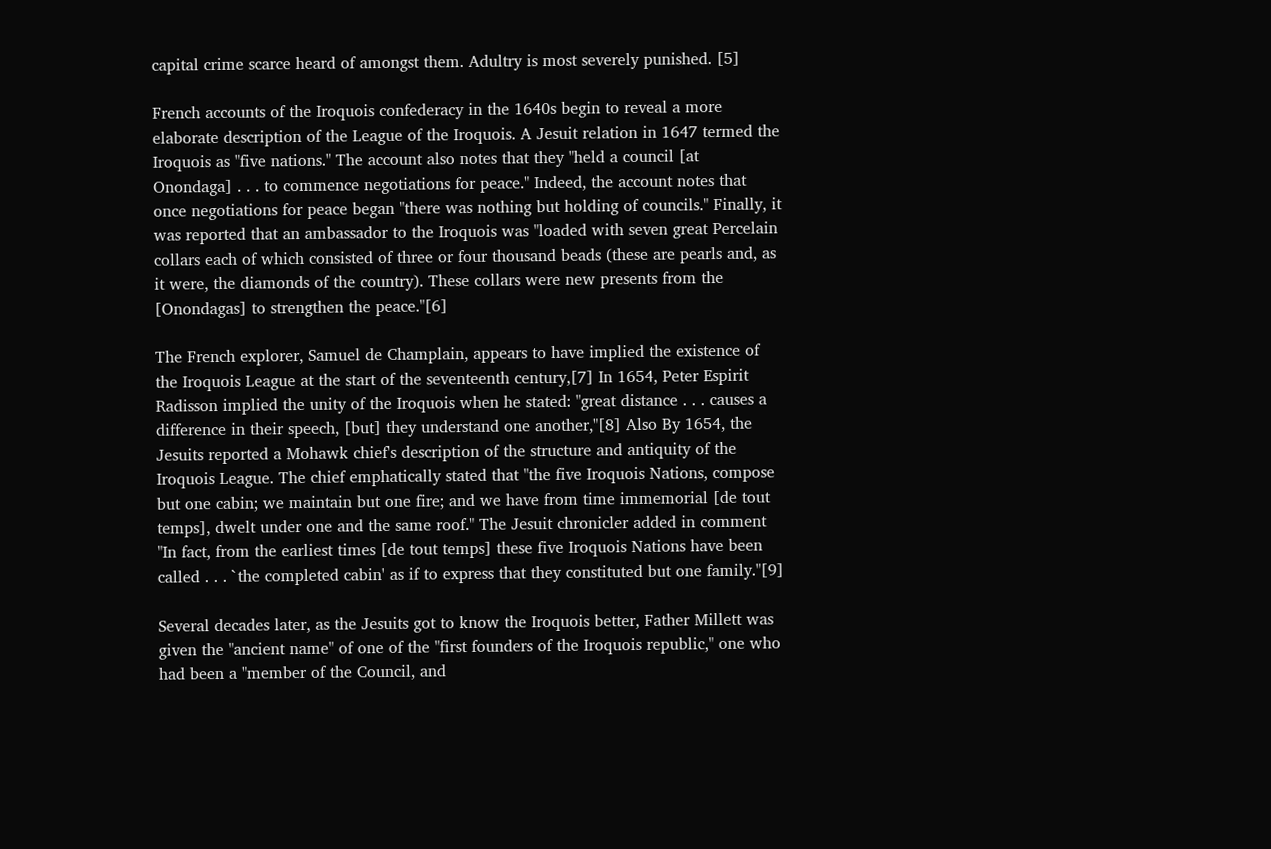capital crime scarce heard of amongst them. Adultry is most severely punished. [5]

French accounts of the Iroquois confederacy in the 1640s begin to reveal a more elaborate description of the League of the Iroquois. A Jesuit relation in 1647 termed the Iroquois as "five nations." The account also notes that they "held a council [at Onondaga] . . . to commence negotiations for peace." Indeed, the account notes that once negotiations for peace began "there was nothing but holding of councils." Finally, it was reported that an ambassador to the Iroquois was "loaded with seven great Percelain collars each of which consisted of three or four thousand beads (these are pearls and, as it were, the diamonds of the country). These collars were new presents from the [Onondagas] to strengthen the peace."[6]

The French explorer, Samuel de Champlain, appears to have implied the existence of the Iroquois League at the start of the seventeenth century,[7] In 1654, Peter Espirit Radisson implied the unity of the Iroquois when he stated: "great distance . . . causes a difference in their speech, [but] they understand one another,"[8] Also By 1654, the Jesuits reported a Mohawk chief's description of the structure and antiquity of the Iroquois League. The chief emphatically stated that "the five Iroquois Nations, compose but one cabin; we maintain but one fire; and we have from time immemorial [de tout temps], dwelt under one and the same roof." The Jesuit chronicler added in comment "In fact, from the earliest times [de tout temps] these five Iroquois Nations have been called . . . `the completed cabin' as if to express that they constituted but one family."[9]

Several decades later, as the Jesuits got to know the Iroquois better, Father Millett was given the "ancient name" of one of the "first founders of the Iroquois republic," one who had been a "member of the Council, and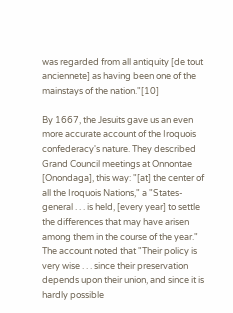was regarded from all antiquity [de tout anciennete] as having been one of the mainstays of the nation."[10]

By 1667, the Jesuits gave us an even more accurate account of the Iroquois confederacy's nature. They described Grand Council meetings at Onnontae [Onondaga], this way: "[at] the center of all the Iroquois Nations," a "States-general . . . is held, [every year] to settle the differences that may have arisen among them in the course of the year." The account noted that "Their policy is very wise . . . since their preservation depends upon their union, and since it is hardly possible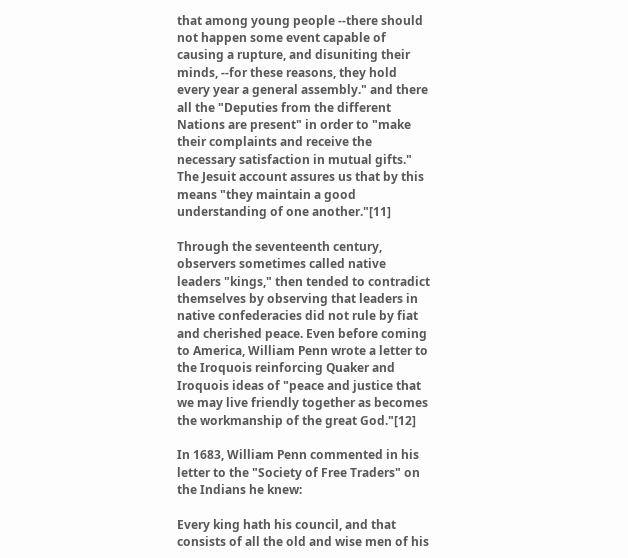that among young people --there should not happen some event capable of causing a rupture, and disuniting their minds, --for these reasons, they hold every year a general assembly." and there all the "Deputies from the different Nations are present" in order to "make their complaints and receive the necessary satisfaction in mutual gifts." The Jesuit account assures us that by this means "they maintain a good understanding of one another."[11]

Through the seventeenth century, observers sometimes called native leaders "kings," then tended to contradict themselves by observing that leaders in native confederacies did not rule by fiat and cherished peace. Even before coming to America, William Penn wrote a letter to the Iroquois reinforcing Quaker and Iroquois ideas of "peace and justice that we may live friendly together as becomes the workmanship of the great God."[12]

In 1683, William Penn commented in his letter to the "Society of Free Traders" on the Indians he knew:

Every king hath his council, and that consists of all the old and wise men of his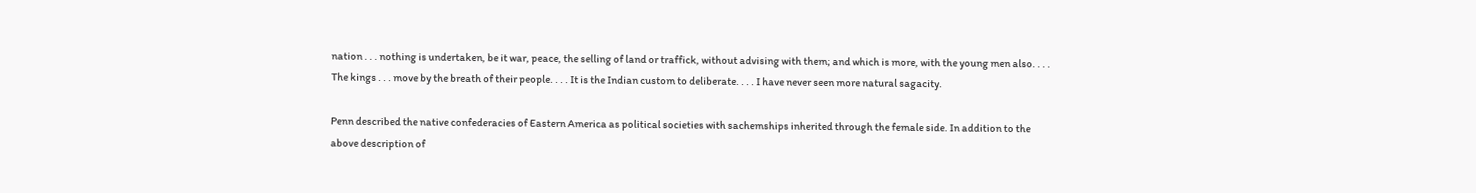nation . . . nothing is undertaken, be it war, peace, the selling of land or traffick, without advising with them; and which is more, with the young men also. . . . The kings . . . move by the breath of their people. . . . It is the Indian custom to deliberate. . . . I have never seen more natural sagacity.

Penn described the native confederacies of Eastern America as political societies with sachemships inherited through the female side. In addition to the above description of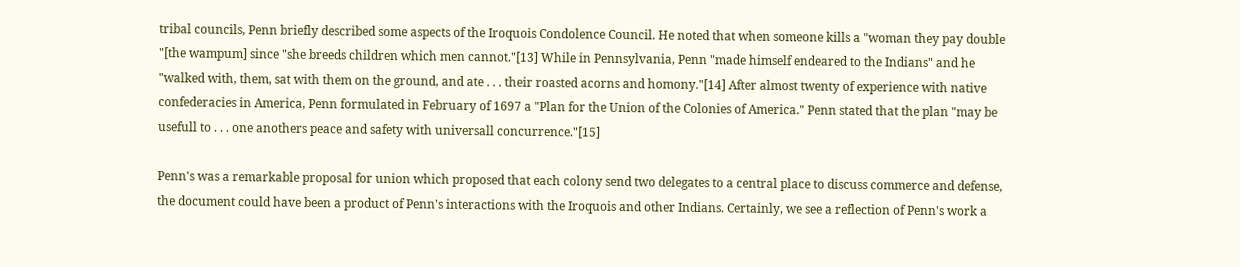tribal councils, Penn briefly described some aspects of the Iroquois Condolence Council. He noted that when someone kills a "woman they pay double "[the wampum] since "she breeds children which men cannot."[13] While in Pennsylvania, Penn "made himself endeared to the Indians" and he "walked with, them, sat with them on the ground, and ate . . . their roasted acorns and homony."[14] After almost twenty of experience with native confederacies in America, Penn formulated in February of 1697 a "Plan for the Union of the Colonies of America." Penn stated that the plan "may be usefull to . . . one anothers peace and safety with universall concurrence."[15]

Penn's was a remarkable proposal for union which proposed that each colony send two delegates to a central place to discuss commerce and defense, the document could have been a product of Penn's interactions with the Iroquois and other Indians. Certainly, we see a reflection of Penn's work a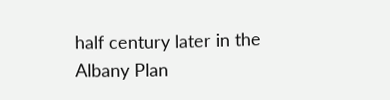half century later in the Albany Plan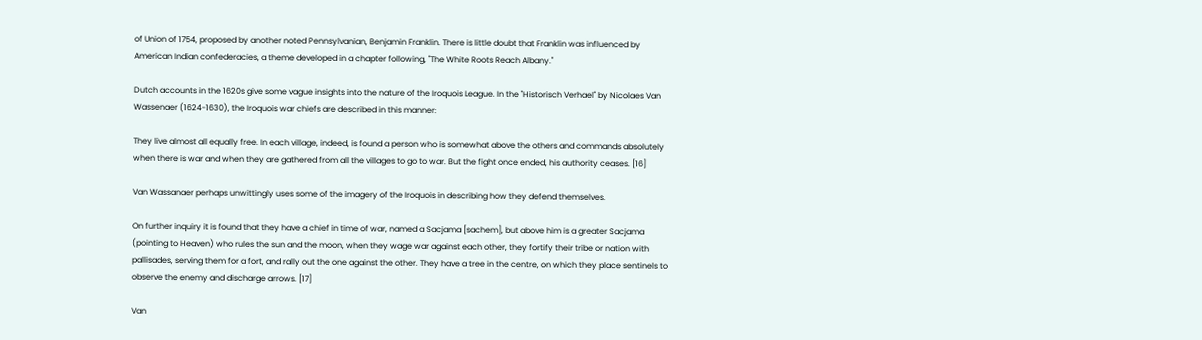of Union of 1754, proposed by another noted Pennsylvanian, Benjamin Franklin. There is little doubt that Franklin was influenced by American Indian confederacies, a theme developed in a chapter following, "The White Roots Reach Albany."

Dutch accounts in the 1620s give some vague insights into the nature of the Iroquois League. In the "Historisch Verhael" by Nicolaes Van Wassenaer (1624-1630), the Iroquois war chiefs are described in this manner:

They live almost all equally free. In each village, indeed, is found a person who is somewhat above the others and commands absolutely when there is war and when they are gathered from all the villages to go to war. But the fight once ended, his authority ceases. [16]

Van Wassanaer perhaps unwittingly uses some of the imagery of the Iroquois in describing how they defend themselves.

On further inquiry it is found that they have a chief in time of war, named a Sacjama [sachem], but above him is a greater Sacjama (pointing to Heaven) who rules the sun and the moon, when they wage war against each other, they fortify their tribe or nation with pallisades, serving them for a fort, and rally out the one against the other. They have a tree in the centre, on which they place sentinels to observe the enemy and discharge arrows. [17]

Van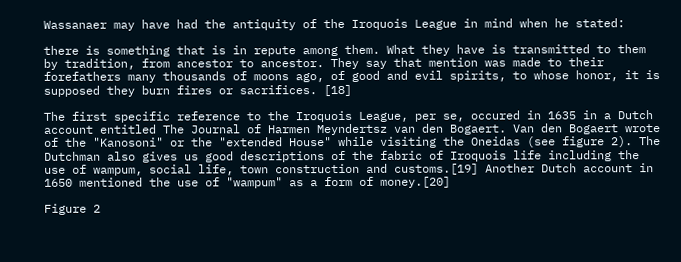Wassanaer may have had the antiquity of the Iroquois League in mind when he stated:

there is something that is in repute among them. What they have is transmitted to them by tradition, from ancestor to ancestor. They say that mention was made to their forefathers many thousands of moons ago, of good and evil spirits, to whose honor, it is supposed they burn fires or sacrifices. [18]

The first specific reference to the Iroquois League, per se, occured in 1635 in a Dutch account entitled The Journal of Harmen Meyndertsz van den Bogaert. Van den Bogaert wrote of the "Kanosoni" or the "extended House" while visiting the Oneidas (see figure 2). The Dutchman also gives us good descriptions of the fabric of Iroquois life including the use of wampum, social life, town construction and customs.[19] Another Dutch account in 1650 mentioned the use of "wampum" as a form of money.[20]

Figure 2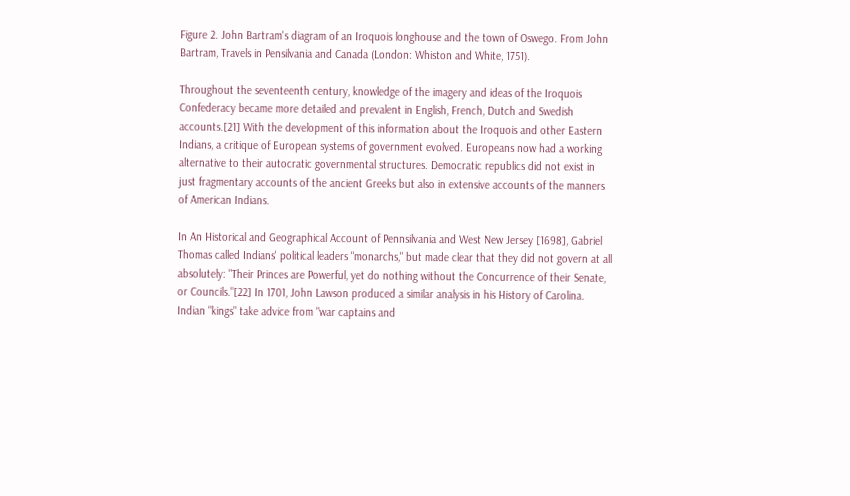Figure 2. John Bartram's diagram of an Iroquois longhouse and the town of Oswego. From John Bartram, Travels in Pensilvania and Canada (London: Whiston and White, 1751).

Throughout the seventeenth century, knowledge of the imagery and ideas of the Iroquois Confederacy became more detailed and prevalent in English, French, Dutch and Swedish accounts.[21] With the development of this information about the Iroquois and other Eastern Indians, a critique of European systems of government evolved. Europeans now had a working alternative to their autocratic governmental structures. Democratic republics did not exist in just fragmentary accounts of the ancient Greeks but also in extensive accounts of the manners of American Indians.

In An Historical and Geographical Account of Pennsilvania and West New Jersey [1698], Gabriel Thomas called Indians' political leaders "monarchs," but made clear that they did not govern at all absolutely: "Their Princes are Powerful, yet do nothing without the Concurrence of their Senate, or Councils."[22] In 1701, John Lawson produced a similar analysis in his History of Carolina. Indian "kings" take advice from "war captains and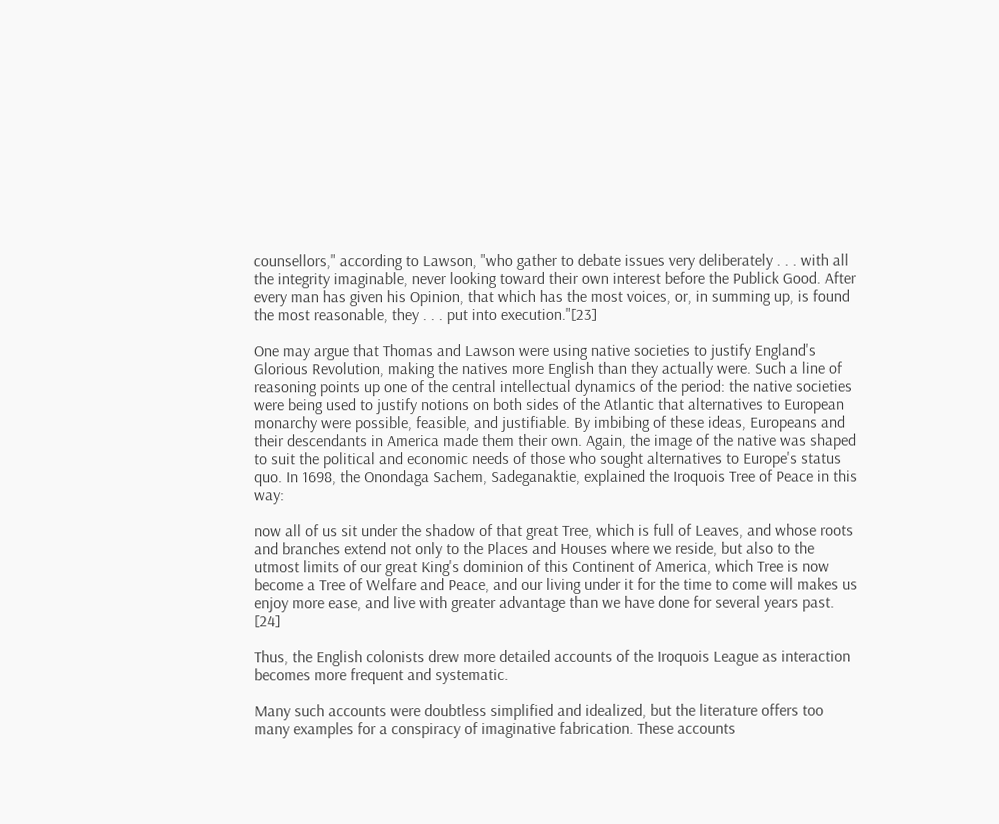counsellors," according to Lawson, "who gather to debate issues very deliberately . . . with all the integrity imaginable, never looking toward their own interest before the Publick Good. After every man has given his Opinion, that which has the most voices, or, in summing up, is found the most reasonable, they . . . put into execution."[23]

One may argue that Thomas and Lawson were using native societies to justify England's Glorious Revolution, making the natives more English than they actually were. Such a line of reasoning points up one of the central intellectual dynamics of the period: the native societies were being used to justify notions on both sides of the Atlantic that alternatives to European monarchy were possible, feasible, and justifiable. By imbibing of these ideas, Europeans and their descendants in America made them their own. Again, the image of the native was shaped to suit the political and economic needs of those who sought alternatives to Europe's status quo. In 1698, the Onondaga Sachem, Sadeganaktie, explained the Iroquois Tree of Peace in this way:

now all of us sit under the shadow of that great Tree, which is full of Leaves, and whose roots and branches extend not only to the Places and Houses where we reside, but also to the utmost limits of our great King's dominion of this Continent of America, which Tree is now become a Tree of Welfare and Peace, and our living under it for the time to come will makes us enjoy more ease, and live with greater advantage than we have done for several years past. [24]

Thus, the English colonists drew more detailed accounts of the Iroquois League as interaction becomes more frequent and systematic.

Many such accounts were doubtless simplified and idealized, but the literature offers too many examples for a conspiracy of imaginative fabrication. These accounts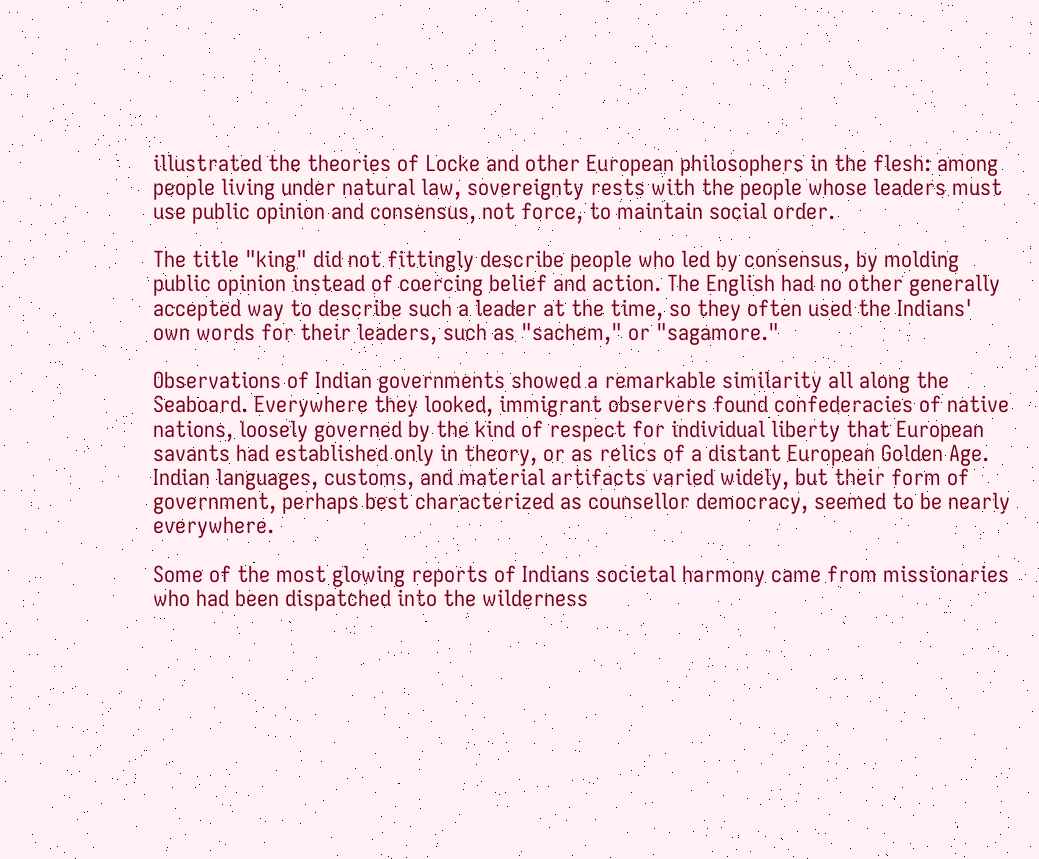illustrated the theories of Locke and other European philosophers in the flesh: among people living under natural law, sovereignty rests with the people whose leaders must use public opinion and consensus, not force, to maintain social order.

The title "king" did not fittingly describe people who led by consensus, by molding public opinion instead of coercing belief and action. The English had no other generally accepted way to describe such a leader at the time, so they often used the Indians' own words for their leaders, such as "sachem," or "sagamore."

Observations of Indian governments showed a remarkable similarity all along the Seaboard. Everywhere they looked, immigrant observers found confederacies of native nations, loosely governed by the kind of respect for individual liberty that European savants had established only in theory, or as relics of a distant European Golden Age. Indian languages, customs, and material artifacts varied widely, but their form of government, perhaps best characterized as counsellor democracy, seemed to be nearly everywhere.

Some of the most glowing reports of Indians societal harmony came from missionaries who had been dispatched into the wilderness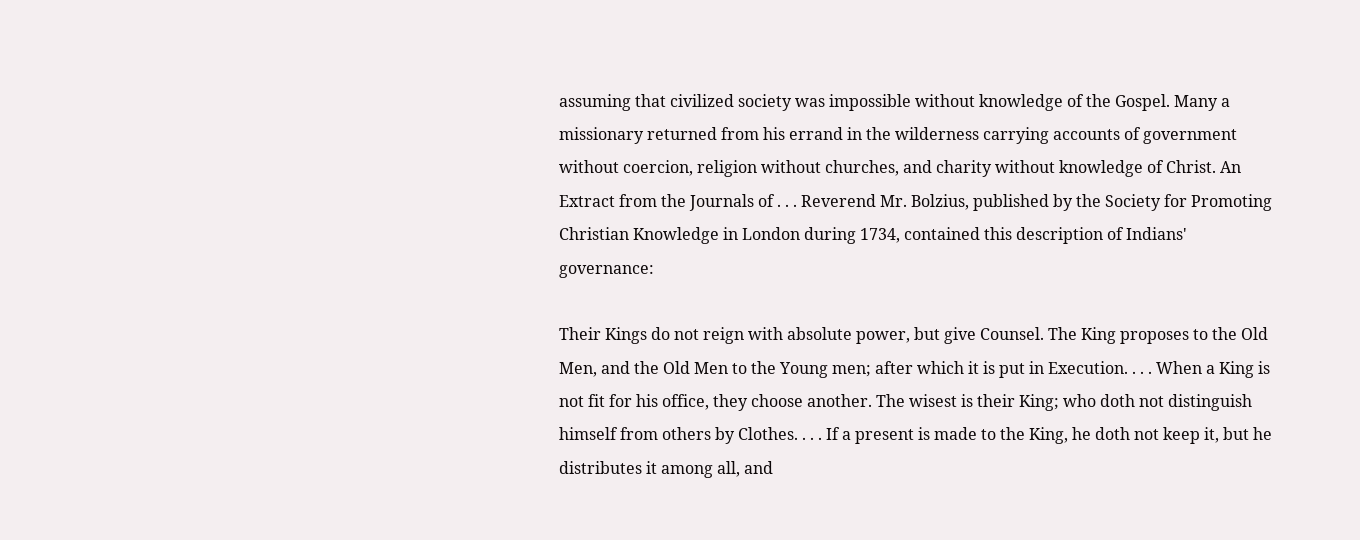assuming that civilized society was impossible without knowledge of the Gospel. Many a missionary returned from his errand in the wilderness carrying accounts of government without coercion, religion without churches, and charity without knowledge of Christ. An Extract from the Journals of . . . Reverend Mr. Bolzius, published by the Society for Promoting Christian Knowledge in London during 1734, contained this description of Indians' governance:

Their Kings do not reign with absolute power, but give Counsel. The King proposes to the Old Men, and the Old Men to the Young men; after which it is put in Execution. . . . When a King is not fit for his office, they choose another. The wisest is their King; who doth not distinguish himself from others by Clothes. . . . If a present is made to the King, he doth not keep it, but he distributes it among all, and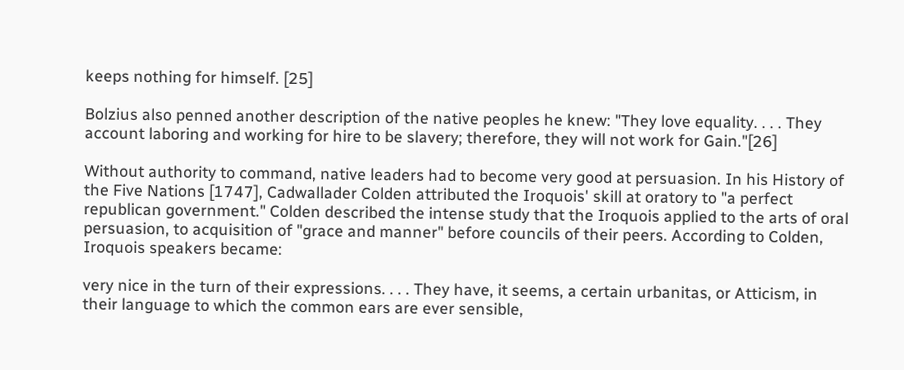keeps nothing for himself. [25]

Bolzius also penned another description of the native peoples he knew: "They love equality. . . . They account laboring and working for hire to be slavery; therefore, they will not work for Gain."[26]

Without authority to command, native leaders had to become very good at persuasion. In his History of the Five Nations [1747], Cadwallader Colden attributed the Iroquois' skill at oratory to "a perfect republican government." Colden described the intense study that the Iroquois applied to the arts of oral persuasion, to acquisition of "grace and manner" before councils of their peers. According to Colden, Iroquois speakers became:

very nice in the turn of their expressions. . . . They have, it seems, a certain urbanitas, or Atticism, in their language to which the common ears are ever sensible,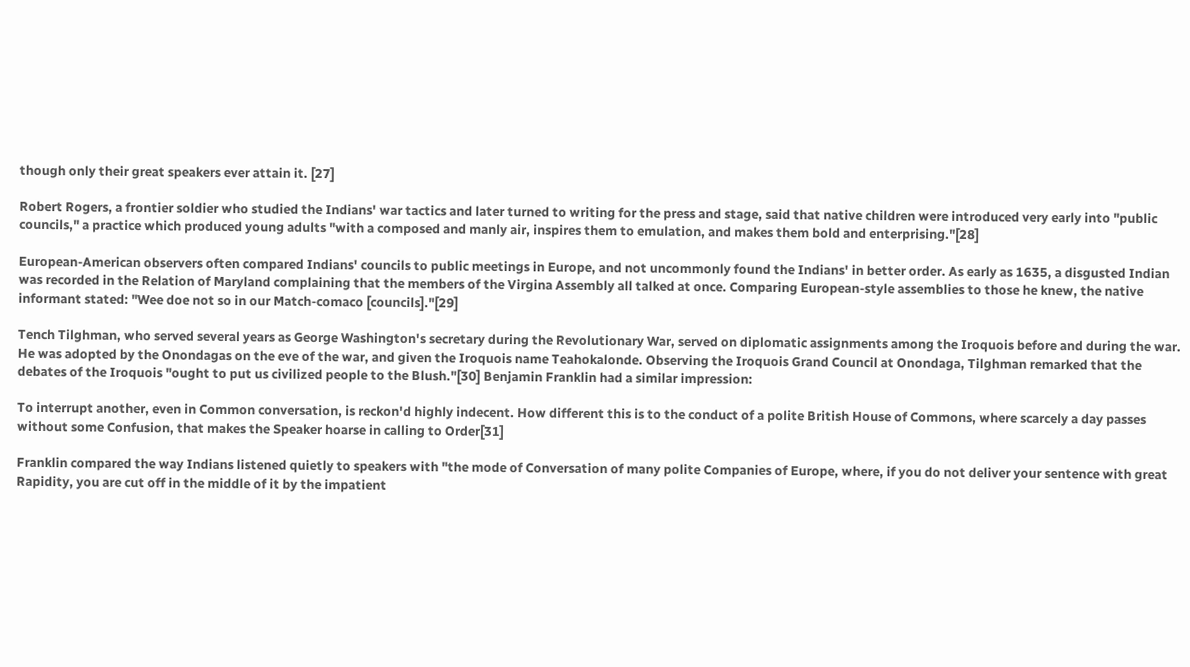though only their great speakers ever attain it. [27]

Robert Rogers, a frontier soldier who studied the Indians' war tactics and later turned to writing for the press and stage, said that native children were introduced very early into "public councils," a practice which produced young adults "with a composed and manly air, inspires them to emulation, and makes them bold and enterprising."[28]

European-American observers often compared Indians' councils to public meetings in Europe, and not uncommonly found the Indians' in better order. As early as 1635, a disgusted Indian was recorded in the Relation of Maryland complaining that the members of the Virgina Assembly all talked at once. Comparing European-style assemblies to those he knew, the native informant stated: "Wee doe not so in our Match-comaco [councils]."[29]

Tench Tilghman, who served several years as George Washington's secretary during the Revolutionary War, served on diplomatic assignments among the Iroquois before and during the war. He was adopted by the Onondagas on the eve of the war, and given the Iroquois name Teahokalonde. Observing the Iroquois Grand Council at Onondaga, Tilghman remarked that the debates of the Iroquois "ought to put us civilized people to the Blush."[30] Benjamin Franklin had a similar impression:

To interrupt another, even in Common conversation, is reckon'd highly indecent. How different this is to the conduct of a polite British House of Commons, where scarcely a day passes without some Confusion, that makes the Speaker hoarse in calling to Order[31]

Franklin compared the way Indians listened quietly to speakers with "the mode of Conversation of many polite Companies of Europe, where, if you do not deliver your sentence with great Rapidity, you are cut off in the middle of it by the impatient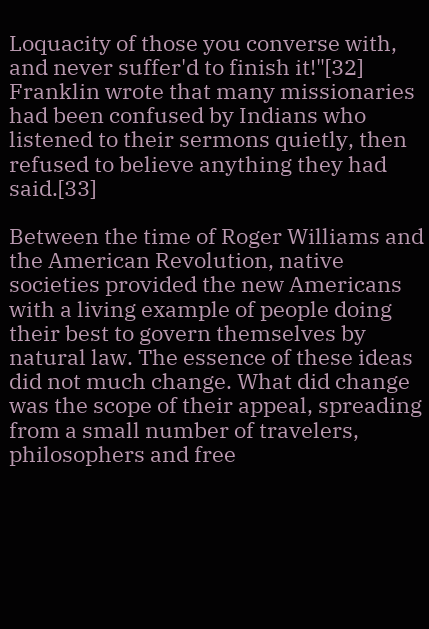Loquacity of those you converse with, and never suffer'd to finish it!"[32] Franklin wrote that many missionaries had been confused by Indians who listened to their sermons quietly, then refused to believe anything they had said.[33]

Between the time of Roger Williams and the American Revolution, native societies provided the new Americans with a living example of people doing their best to govern themselves by natural law. The essence of these ideas did not much change. What did change was the scope of their appeal, spreading from a small number of travelers, philosophers and free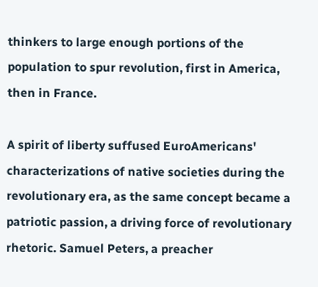thinkers to large enough portions of the population to spur revolution, first in America, then in France.

A spirit of liberty suffused EuroAmericans' characterizations of native societies during the revolutionary era, as the same concept became a patriotic passion, a driving force of revolutionary rhetoric. Samuel Peters, a preacher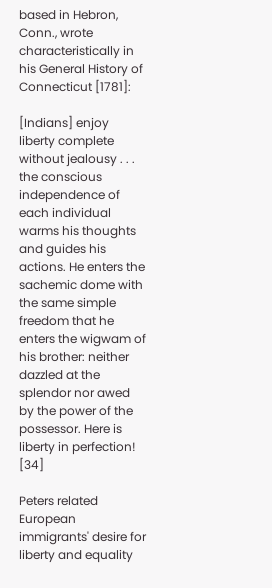based in Hebron, Conn., wrote characteristically in his General History of Connecticut [1781]:

[Indians] enjoy liberty complete without jealousy . . . the conscious independence of each individual warms his thoughts and guides his actions. He enters the sachemic dome with the same simple freedom that he enters the wigwam of his brother: neither dazzled at the splendor nor awed by the power of the possessor. Here is liberty in perfection! [34]

Peters related European immigrants' desire for liberty and equality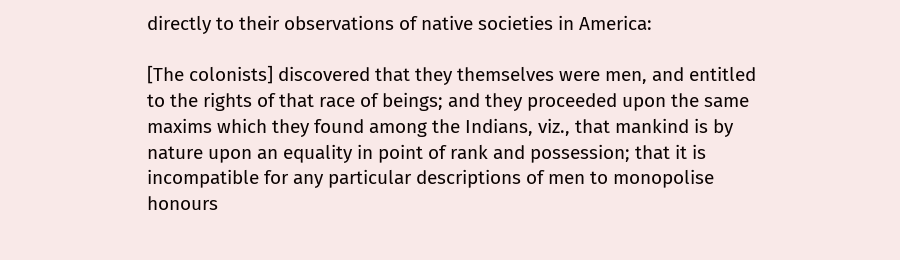directly to their observations of native societies in America:

[The colonists] discovered that they themselves were men, and entitled to the rights of that race of beings; and they proceeded upon the same maxims which they found among the Indians, viz., that mankind is by nature upon an equality in point of rank and possession; that it is incompatible for any particular descriptions of men to monopolise honours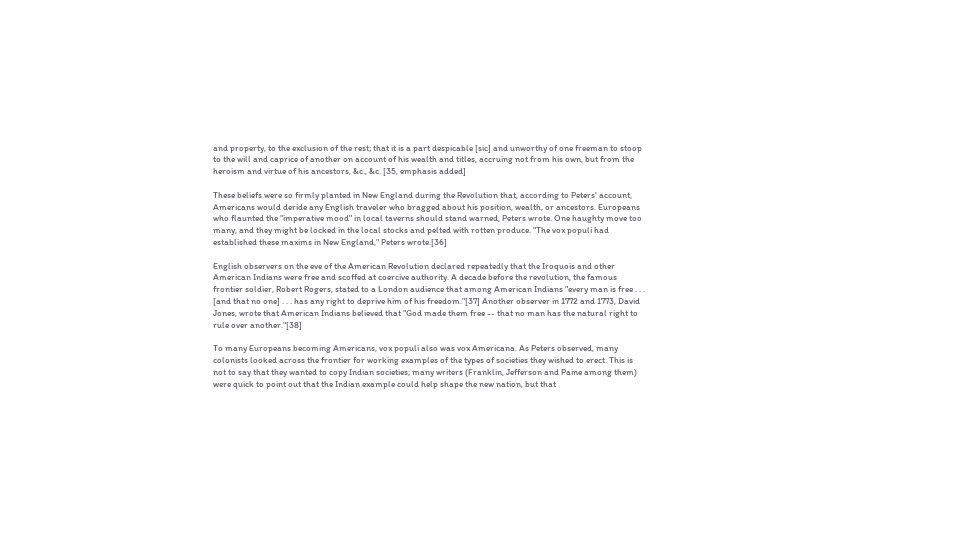and property, to the exclusion of the rest; that it is a part despicable [sic] and unworthy of one freeman to stoop to the will and caprice of another on account of his wealth and titles, accruing not from his own, but from the heroism and virtue of his ancestors, &c., &c. [35, emphasis added]

These beliefs were so firmly planted in New England during the Revolution that, according to Peters' account, Americans would deride any English traveler who bragged about his position, wealth, or ancestors. Europeans who flaunted the "imperative mood" in local taverns should stand warned, Peters wrote. One haughty move too many, and they might be locked in the local stocks and pelted with rotten produce. "The vox populi had established these maxims in New England," Peters wrote.[36]

English observers on the eve of the American Revolution declared repeatedly that the Iroquois and other American Indians were free and scoffed at coercive authority. A decade before the revolution, the famous frontier soldier, Robert Rogers, stated to a London audience that among American Indians "every man is free . . . [and that no one] . . . has any right to deprive him of his freedom."[37] Another observer in 1772 and 1773, David Jones, wrote that American Indians believed that "God made them free -- that no man has the natural right to rule over another."[38]

To many Europeans becoming Americans, vox populi also was vox Americana. As Peters observed, many colonists looked across the frontier for working examples of the types of societies they wished to erect. This is not to say that they wanted to copy Indian societies; many writers (Franklin, Jefferson and Paine among them) were quick to point out that the Indian example could help shape the new nation, but that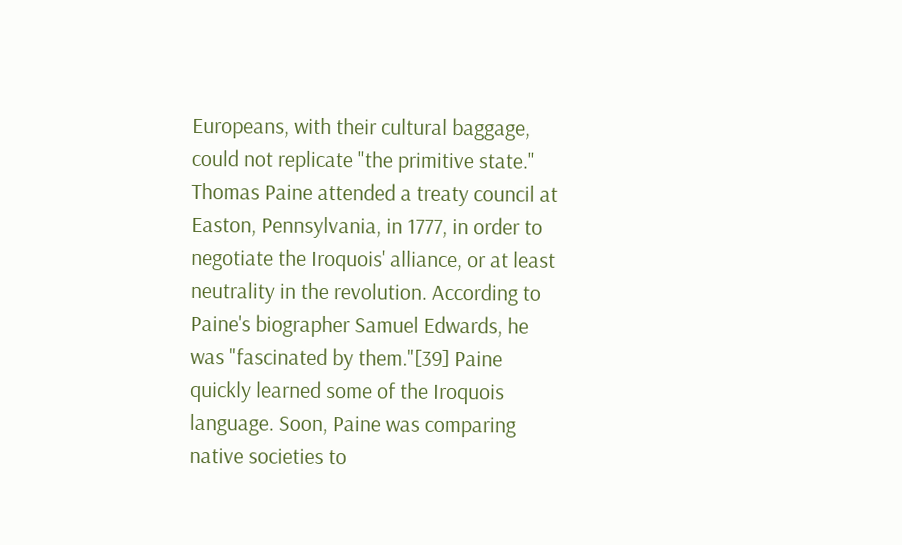Europeans, with their cultural baggage, could not replicate "the primitive state." Thomas Paine attended a treaty council at Easton, Pennsylvania, in 1777, in order to negotiate the Iroquois' alliance, or at least neutrality in the revolution. According to Paine's biographer Samuel Edwards, he was "fascinated by them."[39] Paine quickly learned some of the Iroquois language. Soon, Paine was comparing native societies to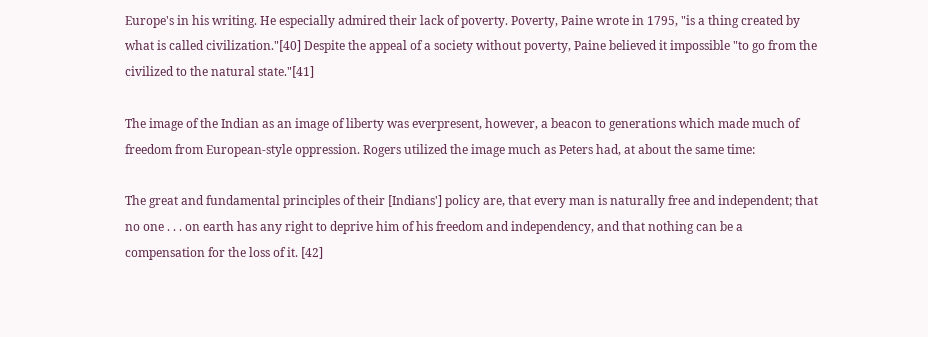Europe's in his writing. He especially admired their lack of poverty. Poverty, Paine wrote in 1795, "is a thing created by what is called civilization."[40] Despite the appeal of a society without poverty, Paine believed it impossible "to go from the civilized to the natural state."[41]

The image of the Indian as an image of liberty was everpresent, however, a beacon to generations which made much of freedom from European-style oppression. Rogers utilized the image much as Peters had, at about the same time:

The great and fundamental principles of their [Indians'] policy are, that every man is naturally free and independent; that no one . . . on earth has any right to deprive him of his freedom and independency, and that nothing can be a compensation for the loss of it. [42]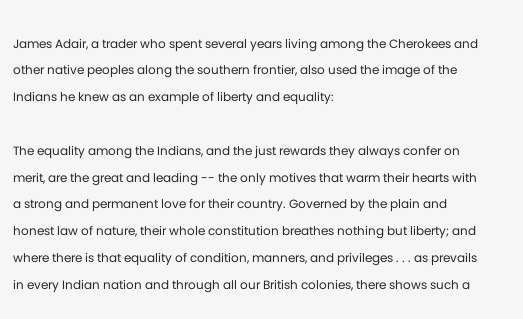James Adair, a trader who spent several years living among the Cherokees and other native peoples along the southern frontier, also used the image of the Indians he knew as an example of liberty and equality:

The equality among the Indians, and the just rewards they always confer on merit, are the great and leading -- the only motives that warm their hearts with a strong and permanent love for their country. Governed by the plain and honest law of nature, their whole constitution breathes nothing but liberty; and where there is that equality of condition, manners, and privileges . . . as prevails in every Indian nation and through all our British colonies, there shows such a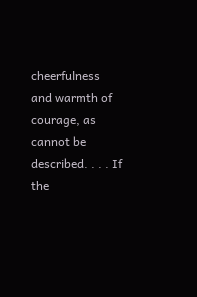cheerfulness and warmth of courage, as cannot be described. . . . If the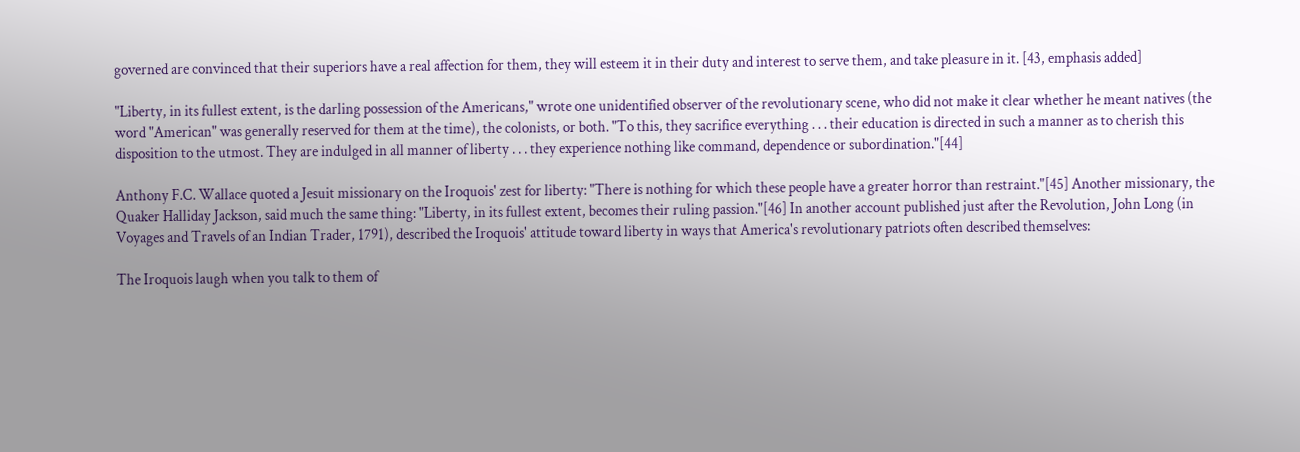governed are convinced that their superiors have a real affection for them, they will esteem it in their duty and interest to serve them, and take pleasure in it. [43, emphasis added]

"Liberty, in its fullest extent, is the darling possession of the Americans," wrote one unidentified observer of the revolutionary scene, who did not make it clear whether he meant natives (the word "American" was generally reserved for them at the time), the colonists, or both. "To this, they sacrifice everything . . . their education is directed in such a manner as to cherish this disposition to the utmost. They are indulged in all manner of liberty . . . they experience nothing like command, dependence or subordination."[44]

Anthony F.C. Wallace quoted a Jesuit missionary on the Iroquois' zest for liberty: "There is nothing for which these people have a greater horror than restraint."[45] Another missionary, the Quaker Halliday Jackson, said much the same thing: "Liberty, in its fullest extent, becomes their ruling passion."[46] In another account published just after the Revolution, John Long (in Voyages and Travels of an Indian Trader, 1791), described the Iroquois' attitude toward liberty in ways that America's revolutionary patriots often described themselves:

The Iroquois laugh when you talk to them of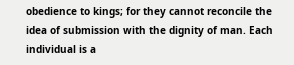obedience to kings; for they cannot reconcile the idea of submission with the dignity of man. Each individual is a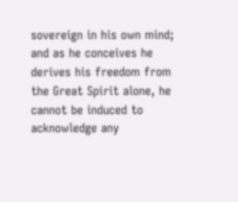sovereign in his own mind; and as he conceives he derives his freedom from the Great Spirit alone, he cannot be induced to acknowledge any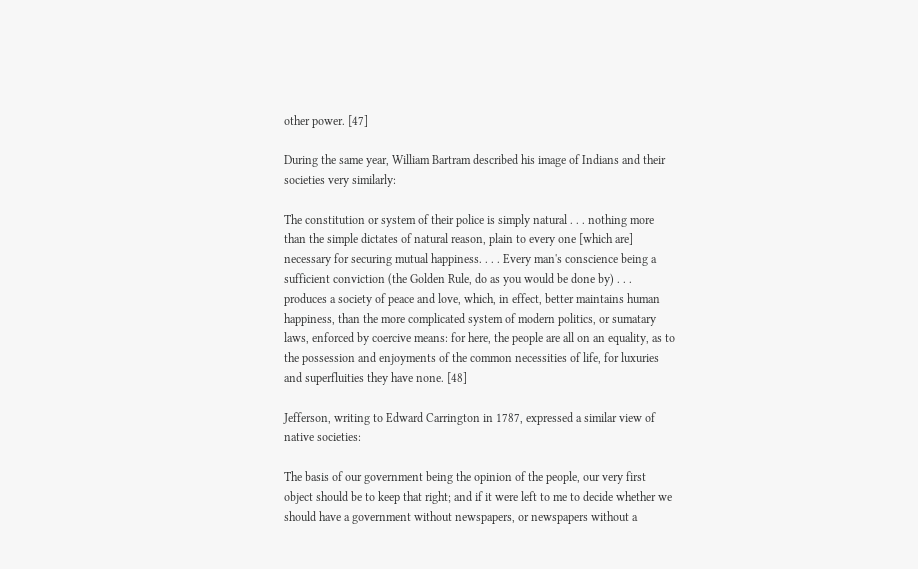other power. [47]

During the same year, William Bartram described his image of Indians and their societies very similarly:

The constitution or system of their police is simply natural . . . nothing more than the simple dictates of natural reason, plain to every one [which are] necessary for securing mutual happiness. . . . Every man's conscience being a sufficient conviction (the Golden Rule, do as you would be done by) . . . produces a society of peace and love, which, in effect, better maintains human happiness, than the more complicated system of modern politics, or sumatary laws, enforced by coercive means: for here, the people are all on an equality, as to the possession and enjoyments of the common necessities of life, for luxuries and superfluities they have none. [48]

Jefferson, writing to Edward Carrington in 1787, expressed a similar view of native societies:

The basis of our government being the opinion of the people, our very first object should be to keep that right; and if it were left to me to decide whether we should have a government without newspapers, or newspapers without a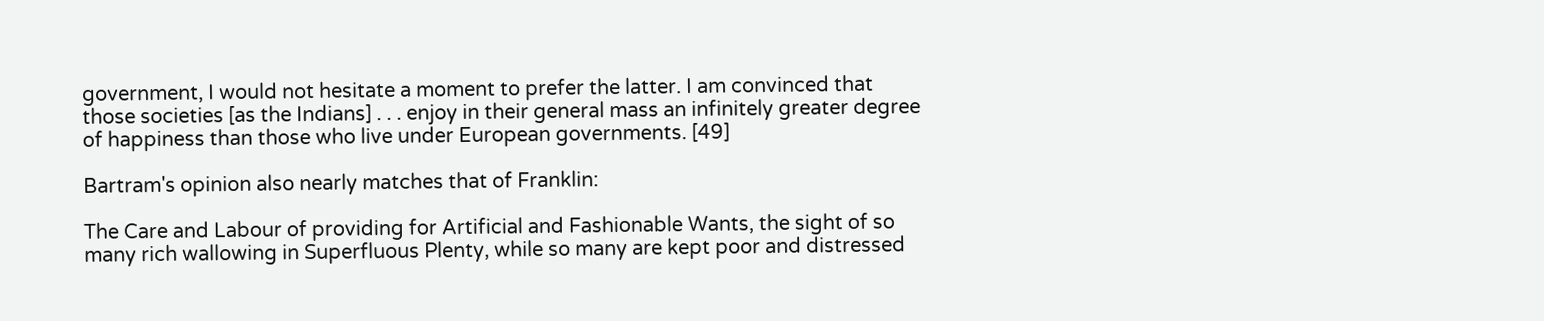government, I would not hesitate a moment to prefer the latter. I am convinced that those societies [as the Indians] . . . enjoy in their general mass an infinitely greater degree of happiness than those who live under European governments. [49]

Bartram's opinion also nearly matches that of Franklin:

The Care and Labour of providing for Artificial and Fashionable Wants, the sight of so many rich wallowing in Superfluous Plenty, while so many are kept poor and distressed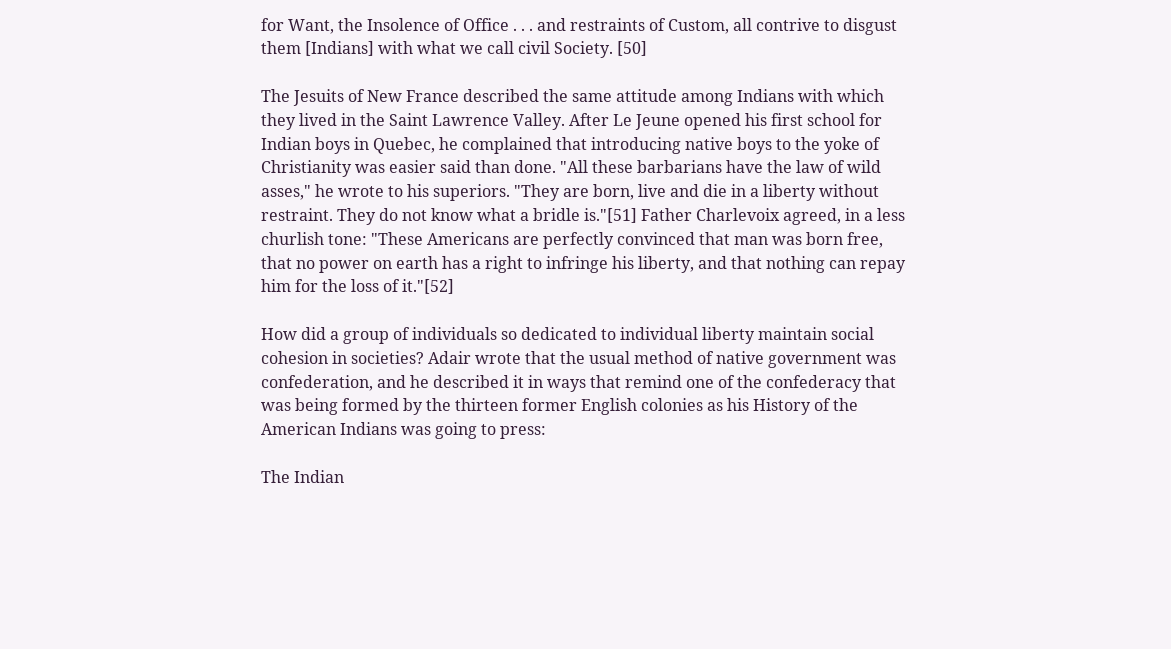for Want, the Insolence of Office . . . and restraints of Custom, all contrive to disgust them [Indians] with what we call civil Society. [50]

The Jesuits of New France described the same attitude among Indians with which they lived in the Saint Lawrence Valley. After Le Jeune opened his first school for Indian boys in Quebec, he complained that introducing native boys to the yoke of Christianity was easier said than done. "All these barbarians have the law of wild asses," he wrote to his superiors. "They are born, live and die in a liberty without restraint. They do not know what a bridle is."[51] Father Charlevoix agreed, in a less churlish tone: "These Americans are perfectly convinced that man was born free, that no power on earth has a right to infringe his liberty, and that nothing can repay him for the loss of it."[52]

How did a group of individuals so dedicated to individual liberty maintain social cohesion in societies? Adair wrote that the usual method of native government was confederation, and he described it in ways that remind one of the confederacy that was being formed by the thirteen former English colonies as his History of the American Indians was going to press:

The Indian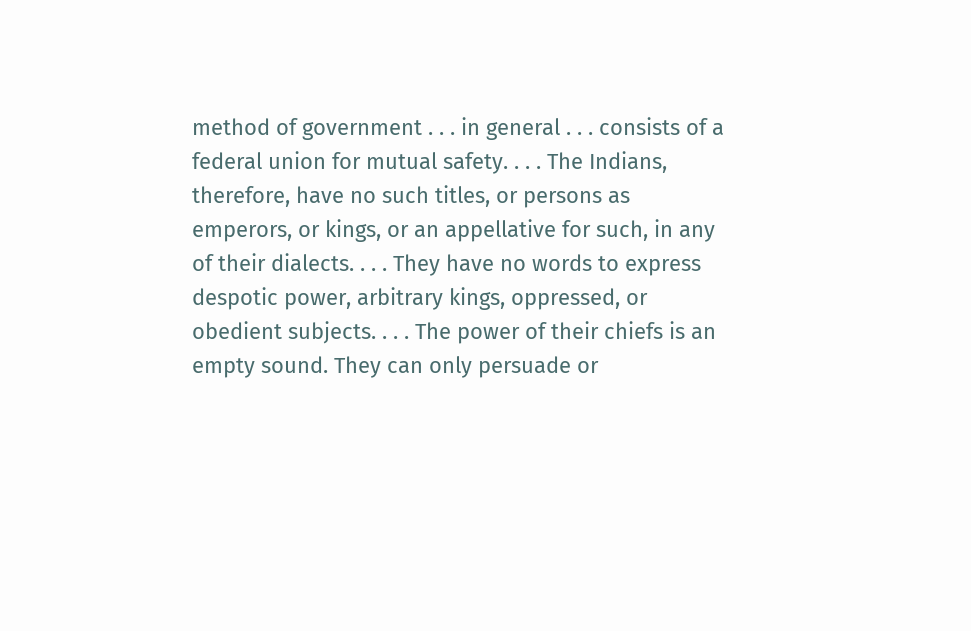method of government . . . in general . . . consists of a federal union for mutual safety. . . . The Indians, therefore, have no such titles, or persons as emperors, or kings, or an appellative for such, in any of their dialects. . . . They have no words to express despotic power, arbitrary kings, oppressed, or obedient subjects. . . . The power of their chiefs is an empty sound. They can only persuade or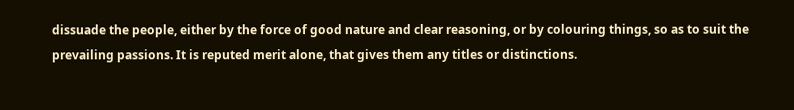dissuade the people, either by the force of good nature and clear reasoning, or by colouring things, so as to suit the prevailing passions. It is reputed merit alone, that gives them any titles or distinctions.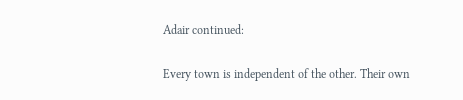Adair continued:

Every town is independent of the other. Their own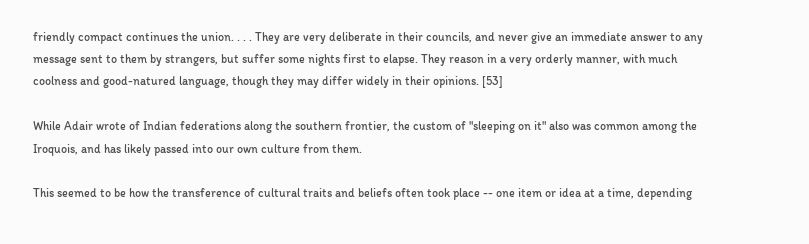friendly compact continues the union. . . . They are very deliberate in their councils, and never give an immediate answer to any message sent to them by strangers, but suffer some nights first to elapse. They reason in a very orderly manner, with much coolness and good-natured language, though they may differ widely in their opinions. [53]

While Adair wrote of Indian federations along the southern frontier, the custom of "sleeping on it" also was common among the Iroquois, and has likely passed into our own culture from them.

This seemed to be how the transference of cultural traits and beliefs often took place -- one item or idea at a time, depending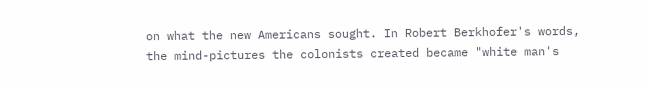on what the new Americans sought. In Robert Berkhofer's words, the mind-pictures the colonists created became "white man's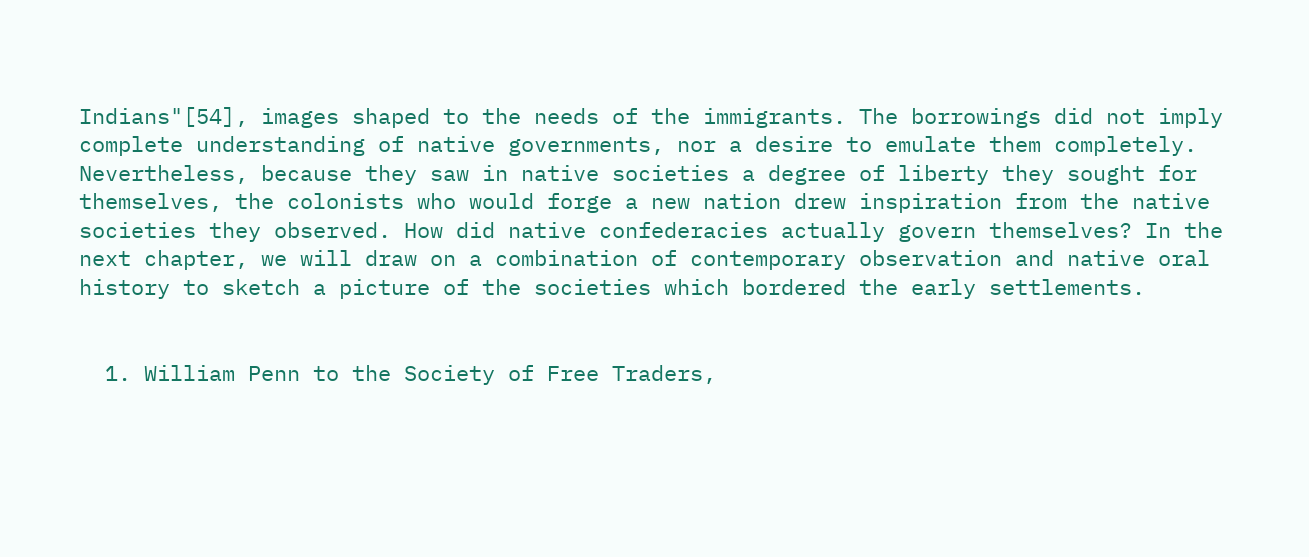Indians"[54], images shaped to the needs of the immigrants. The borrowings did not imply complete understanding of native governments, nor a desire to emulate them completely. Nevertheless, because they saw in native societies a degree of liberty they sought for themselves, the colonists who would forge a new nation drew inspiration from the native societies they observed. How did native confederacies actually govern themselves? In the next chapter, we will draw on a combination of contemporary observation and native oral history to sketch a picture of the societies which bordered the early settlements.


  1. William Penn to the Society of Free Traders,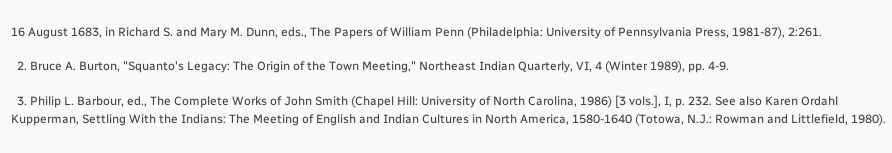16 August 1683, in Richard S. and Mary M. Dunn, eds., The Papers of William Penn (Philadelphia: University of Pennsylvania Press, 1981-87), 2:261.

  2. Bruce A. Burton, "Squanto's Legacy: The Origin of the Town Meeting," Northeast Indian Quarterly, VI, 4 (Winter 1989), pp. 4-9.

  3. Philip L. Barbour, ed., The Complete Works of John Smith (Chapel Hill: University of North Carolina, 1986) [3 vols.], I, p. 232. See also Karen Ordahl Kupperman, Settling With the Indians: The Meeting of English and Indian Cultures in North America, 1580-1640 (Totowa, N.J.: Rowman and Littlefield, 1980).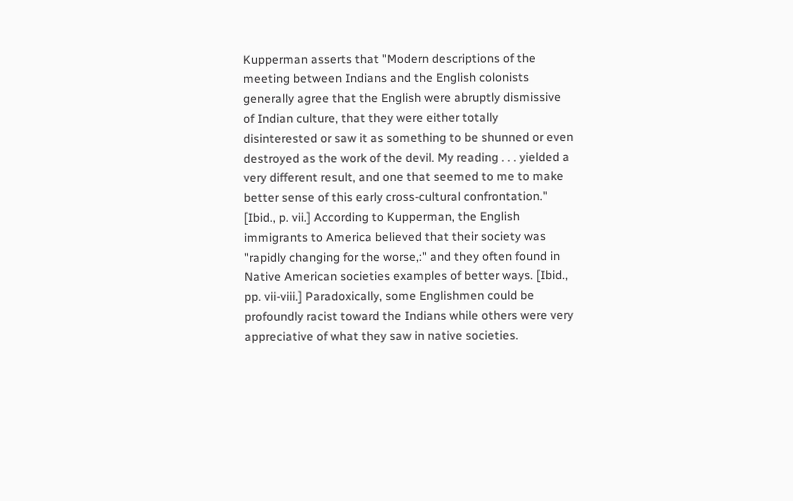Kupperman asserts that "Modern descriptions of the meeting between Indians and the English colonists generally agree that the English were abruptly dismissive of Indian culture, that they were either totally disinterested or saw it as something to be shunned or even destroyed as the work of the devil. My reading . . . yielded a very different result, and one that seemed to me to make better sense of this early cross-cultural confrontation." [Ibid., p. vii.] According to Kupperman, the English immigrants to America believed that their society was "rapidly changing for the worse,:" and they often found in Native American societies examples of better ways. [Ibid., pp. vii-viii.] Paradoxically, some Englishmen could be profoundly racist toward the Indians while others were very appreciative of what they saw in native societies.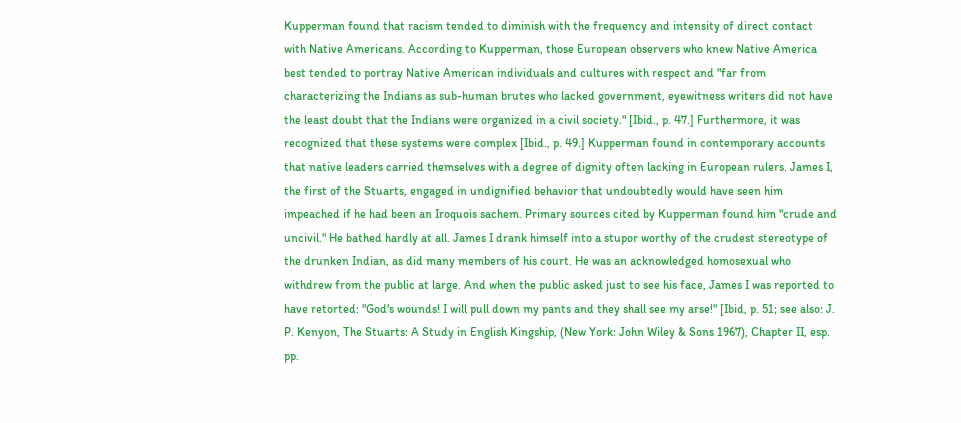Kupperman found that racism tended to diminish with the frequency and intensity of direct contact with Native Americans. According to Kupperman, those European observers who knew Native America best tended to portray Native American individuals and cultures with respect and "far from characterizing the Indians as sub-human brutes who lacked government, eyewitness writers did not have the least doubt that the Indians were organized in a civil society." [Ibid., p. 47.] Furthermore, it was recognized that these systems were complex [Ibid., p. 49.] Kupperman found in contemporary accounts that native leaders carried themselves with a degree of dignity often lacking in European rulers. James I, the first of the Stuarts, engaged in undignified behavior that undoubtedly would have seen him impeached if he had been an Iroquois sachem. Primary sources cited by Kupperman found him "crude and uncivil." He bathed hardly at all. James I drank himself into a stupor worthy of the crudest stereotype of the drunken Indian, as did many members of his court. He was an acknowledged homosexual who withdrew from the public at large. And when the public asked just to see his face, James I was reported to have retorted: "God's wounds! I will pull down my pants and they shall see my arse!" [Ibid, p. 51; see also: J. P. Kenyon, The Stuarts: A Study in English Kingship, (New York: John Wiley & Sons 1967), Chapter II, esp. pp.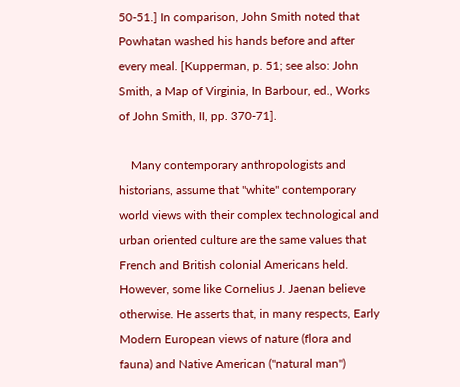50-51.] In comparison, John Smith noted that Powhatan washed his hands before and after every meal. [Kupperman, p. 51; see also: John Smith, a Map of Virginia, In Barbour, ed., Works of John Smith, II, pp. 370-71].

    Many contemporary anthropologists and historians, assume that "white" contemporary world views with their complex technological and urban oriented culture are the same values that French and British colonial Americans held. However, some like Cornelius J. Jaenan believe otherwise. He asserts that, in many respects, Early Modern European views of nature (flora and fauna) and Native American ("natural man")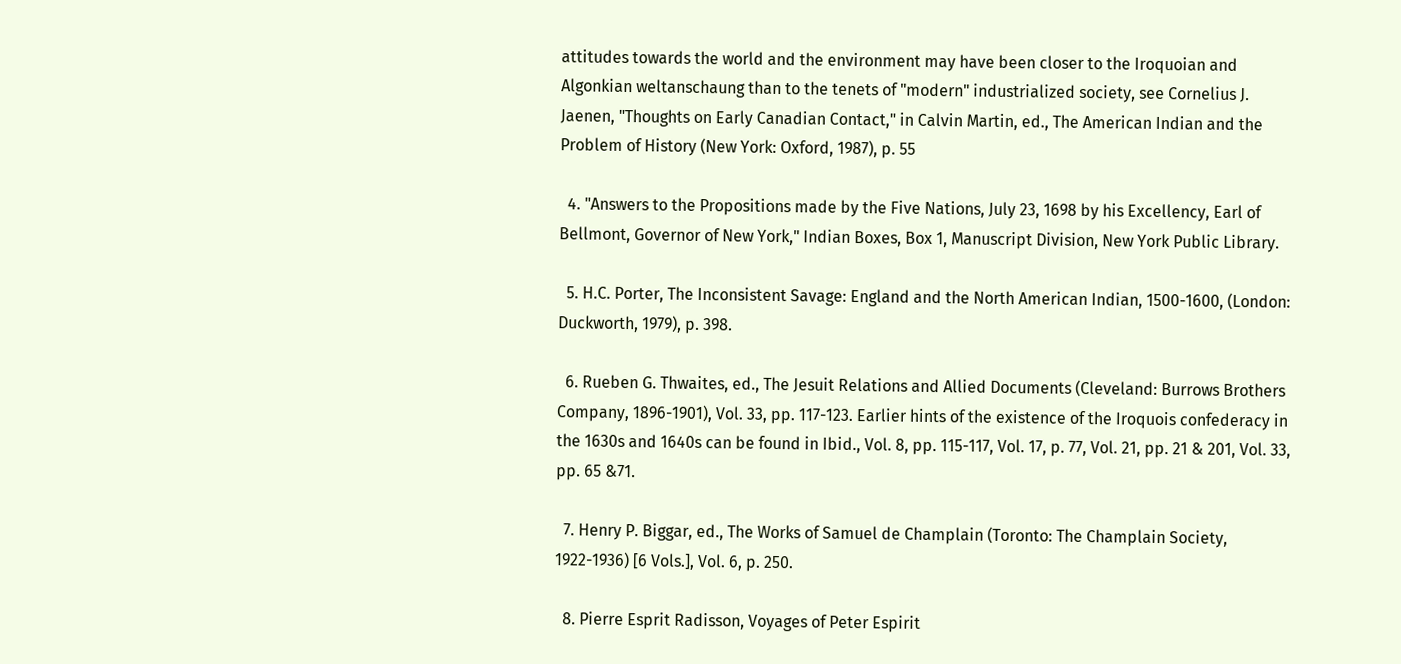attitudes towards the world and the environment may have been closer to the Iroquoian and Algonkian weltanschaung than to the tenets of "modern" industrialized society, see Cornelius J. Jaenen, "Thoughts on Early Canadian Contact," in Calvin Martin, ed., The American Indian and the Problem of History (New York: Oxford, 1987), p. 55

  4. "Answers to the Propositions made by the Five Nations, July 23, 1698 by his Excellency, Earl of Bellmont, Governor of New York," Indian Boxes, Box 1, Manuscript Division, New York Public Library.

  5. H.C. Porter, The Inconsistent Savage: England and the North American Indian, 1500-1600, (London: Duckworth, 1979), p. 398.

  6. Rueben G. Thwaites, ed., The Jesuit Relations and Allied Documents (Cleveland: Burrows Brothers Company, 1896-1901), Vol. 33, pp. 117-123. Earlier hints of the existence of the Iroquois confederacy in the 1630s and 1640s can be found in Ibid., Vol. 8, pp. 115-117, Vol. 17, p. 77, Vol. 21, pp. 21 & 201, Vol. 33, pp. 65 &71.

  7. Henry P. Biggar, ed., The Works of Samuel de Champlain (Toronto: The Champlain Society, 1922-1936) [6 Vols.], Vol. 6, p. 250.

  8. Pierre Esprit Radisson, Voyages of Peter Espirit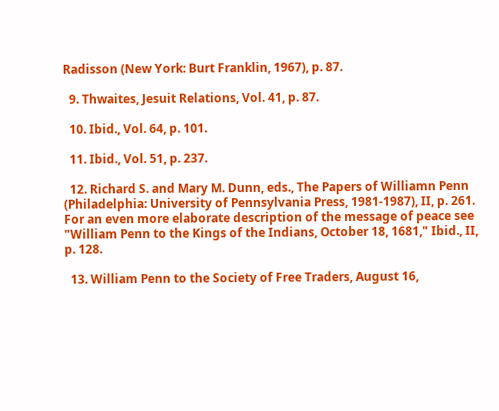Radisson (New York: Burt Franklin, 1967), p. 87.

  9. Thwaites, Jesuit Relations, Vol. 41, p. 87.

  10. Ibid., Vol. 64, p. 101.

  11. Ibid., Vol. 51, p. 237.

  12. Richard S. and Mary M. Dunn, eds., The Papers of Williamn Penn (Philadelphia: University of Pennsylvania Press, 1981-1987), II, p. 261. For an even more elaborate description of the message of peace see "William Penn to the Kings of the Indians, October 18, 1681," Ibid., II, p. 128.

  13. William Penn to the Society of Free Traders, August 16,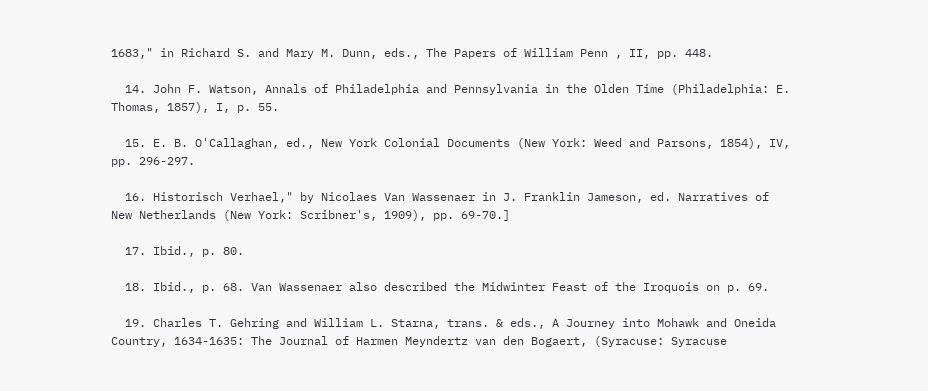1683," in Richard S. and Mary M. Dunn, eds., The Papers of William Penn , II, pp. 448.

  14. John F. Watson, Annals of Philadelphia and Pennsylvania in the Olden Time (Philadelphia: E. Thomas, 1857), I, p. 55.

  15. E. B. O'Callaghan, ed., New York Colonial Documents (New York: Weed and Parsons, 1854), IV, pp. 296-297.

  16. Historisch Verhael," by Nicolaes Van Wassenaer in J. Franklin Jameson, ed. Narratives of New Netherlands (New York: Scribner's, 1909), pp. 69-70.]

  17. Ibid., p. 80.

  18. Ibid., p. 68. Van Wassenaer also described the Midwinter Feast of the Iroquois on p. 69.

  19. Charles T. Gehring and William L. Starna, trans. & eds., A Journey into Mohawk and Oneida Country, 1634-1635: The Journal of Harmen Meyndertz van den Bogaert, (Syracuse: Syracuse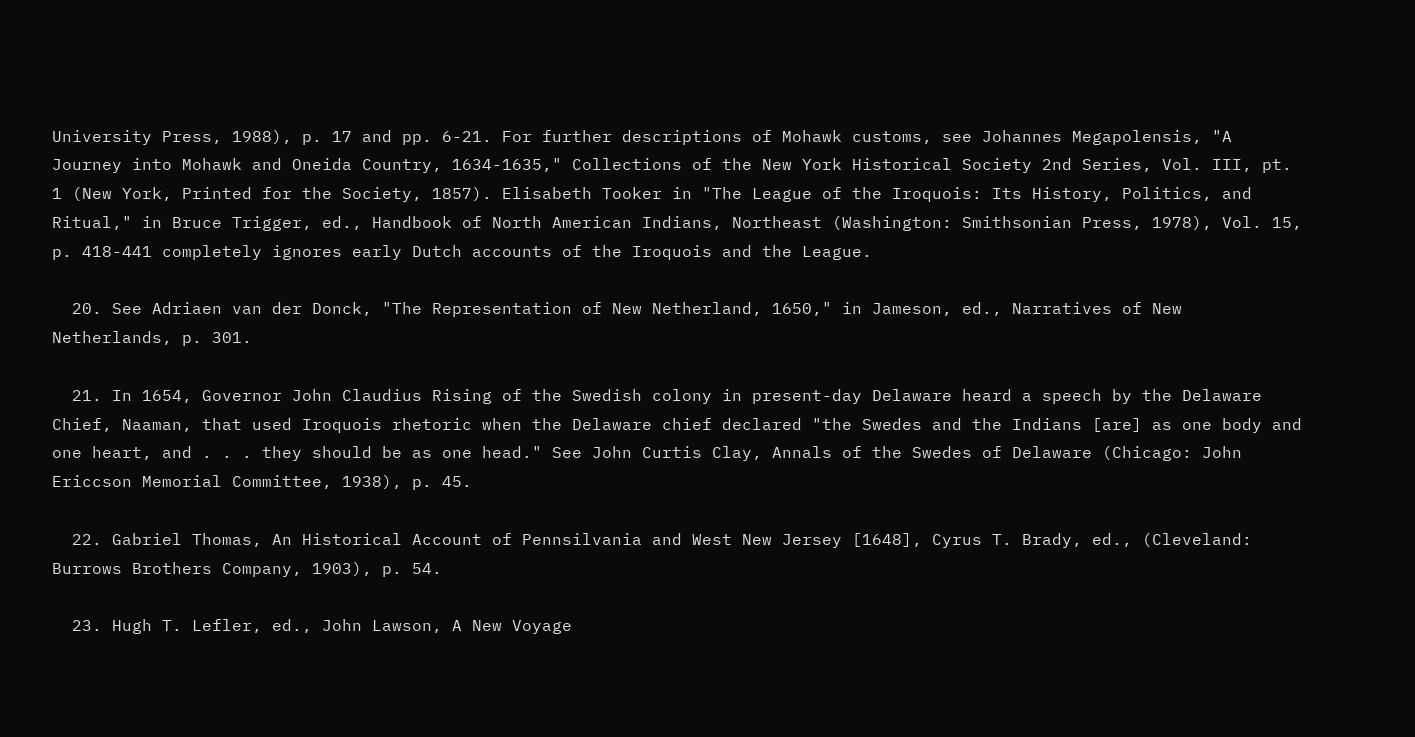University Press, 1988), p. 17 and pp. 6-21. For further descriptions of Mohawk customs, see Johannes Megapolensis, "A Journey into Mohawk and Oneida Country, 1634-1635," Collections of the New York Historical Society 2nd Series, Vol. III, pt. 1 (New York, Printed for the Society, 1857). Elisabeth Tooker in "The League of the Iroquois: Its History, Politics, and Ritual," in Bruce Trigger, ed., Handbook of North American Indians, Northeast (Washington: Smithsonian Press, 1978), Vol. 15, p. 418-441 completely ignores early Dutch accounts of the Iroquois and the League.

  20. See Adriaen van der Donck, "The Representation of New Netherland, 1650," in Jameson, ed., Narratives of New Netherlands, p. 301.

  21. In 1654, Governor John Claudius Rising of the Swedish colony in present-day Delaware heard a speech by the Delaware Chief, Naaman, that used Iroquois rhetoric when the Delaware chief declared "the Swedes and the Indians [are] as one body and one heart, and . . . they should be as one head." See John Curtis Clay, Annals of the Swedes of Delaware (Chicago: John Ericcson Memorial Committee, 1938), p. 45.

  22. Gabriel Thomas, An Historical Account of Pennsilvania and West New Jersey [1648], Cyrus T. Brady, ed., (Cleveland: Burrows Brothers Company, 1903), p. 54.

  23. Hugh T. Lefler, ed., John Lawson, A New Voyage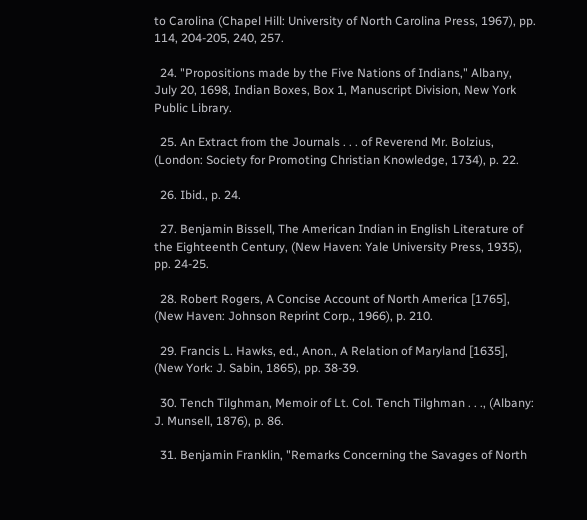to Carolina (Chapel Hill: University of North Carolina Press, 1967), pp. 114, 204-205, 240, 257.

  24. "Propositions made by the Five Nations of Indians," Albany, July 20, 1698, Indian Boxes, Box 1, Manuscript Division, New York Public Library.

  25. An Extract from the Journals . . . of Reverend Mr. Bolzius, (London: Society for Promoting Christian Knowledge, 1734), p. 22.

  26. Ibid., p. 24.

  27. Benjamin Bissell, The American Indian in English Literature of the Eighteenth Century, (New Haven: Yale University Press, 1935), pp. 24-25.

  28. Robert Rogers, A Concise Account of North America [1765], (New Haven: Johnson Reprint Corp., 1966), p. 210.

  29. Francis L. Hawks, ed., Anon., A Relation of Maryland [1635], (New York: J. Sabin, 1865), pp. 38-39.

  30. Tench Tilghman, Memoir of Lt. Col. Tench Tilghman . . ., (Albany: J. Munsell, 1876), p. 86.

  31. Benjamin Franklin, "Remarks Concerning the Savages of North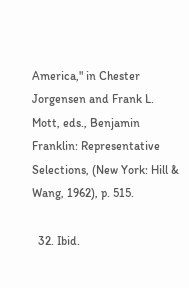America," in Chester Jorgensen and Frank L. Mott, eds., Benjamin Franklin: Representative Selections, (New York: Hill & Wang, 1962), p. 515.

  32. Ibid.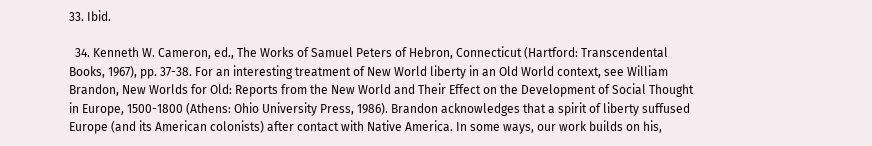33. Ibid.

  34. Kenneth W. Cameron, ed., The Works of Samuel Peters of Hebron, Connecticut (Hartford: Transcendental Books, 1967), pp. 37-38. For an interesting treatment of New World liberty in an Old World context, see William Brandon, New Worlds for Old: Reports from the New World and Their Effect on the Development of Social Thought in Europe, 1500-1800 (Athens: Ohio University Press, 1986). Brandon acknowledges that a spirit of liberty suffused Europe (and its American colonists) after contact with Native America. In some ways, our work builds on his,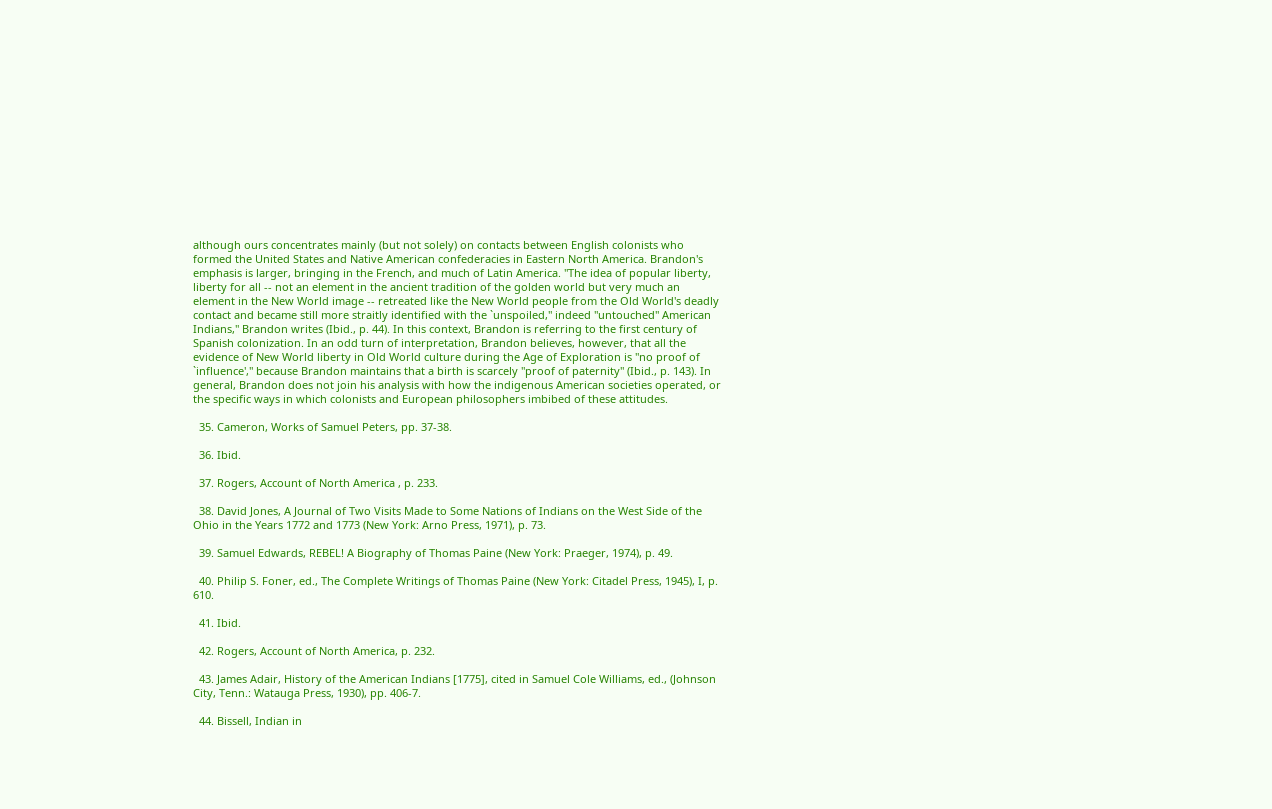although ours concentrates mainly (but not solely) on contacts between English colonists who formed the United States and Native American confederacies in Eastern North America. Brandon's emphasis is larger, bringing in the French, and much of Latin America. "The idea of popular liberty, liberty for all -- not an element in the ancient tradition of the golden world but very much an element in the New World image -- retreated like the New World people from the Old World's deadly contact and became still more straitly identified with the `unspoiled," indeed "untouched" American Indians," Brandon writes (Ibid., p. 44). In this context, Brandon is referring to the first century of Spanish colonization. In an odd turn of interpretation, Brandon believes, however, that all the evidence of New World liberty in Old World culture during the Age of Exploration is "no proof of `influence'," because Brandon maintains that a birth is scarcely "proof of paternity" (Ibid., p. 143). In general, Brandon does not join his analysis with how the indigenous American societies operated, or the specific ways in which colonists and European philosophers imbibed of these attitudes.

  35. Cameron, Works of Samuel Peters, pp. 37-38.

  36. Ibid.

  37. Rogers, Account of North America , p. 233.

  38. David Jones, A Journal of Two Visits Made to Some Nations of Indians on the West Side of the Ohio in the Years 1772 and 1773 (New York: Arno Press, 1971), p. 73.

  39. Samuel Edwards, REBEL! A Biography of Thomas Paine (New York: Praeger, 1974), p. 49.

  40. Philip S. Foner, ed., The Complete Writings of Thomas Paine (New York: Citadel Press, 1945), I, p. 610.

  41. Ibid.

  42. Rogers, Account of North America, p. 232.

  43. James Adair, History of the American Indians [1775], cited in Samuel Cole Williams, ed., (Johnson City, Tenn.: Watauga Press, 1930), pp. 406-7.

  44. Bissell, Indian in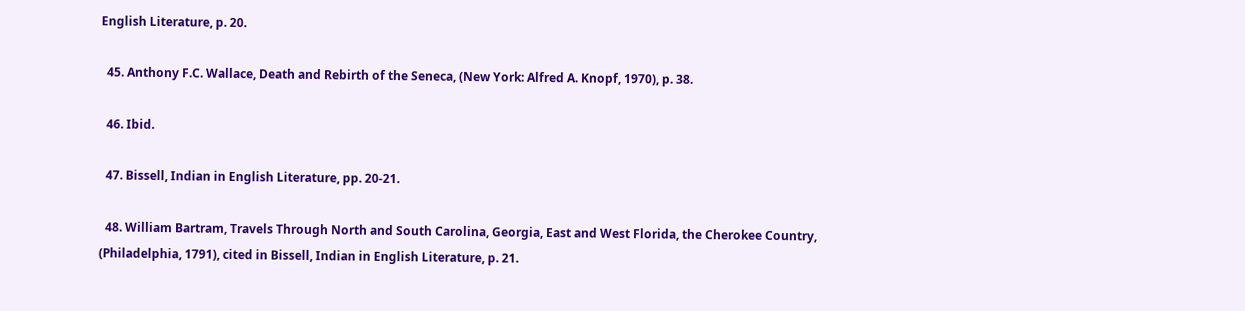English Literature, p. 20.

  45. Anthony F.C. Wallace, Death and Rebirth of the Seneca, (New York: Alfred A. Knopf, 1970), p. 38.

  46. Ibid.

  47. Bissell, Indian in English Literature, pp. 20-21.

  48. William Bartram, Travels Through North and South Carolina, Georgia, East and West Florida, the Cherokee Country, (Philadelphia, 1791), cited in Bissell, Indian in English Literature, p. 21.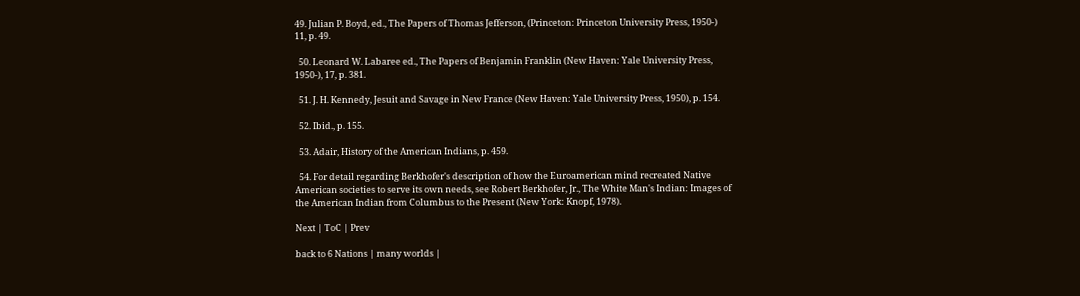49. Julian P. Boyd, ed., The Papers of Thomas Jefferson, (Princeton: Princeton University Press, 1950-) 11, p. 49.

  50. Leonard W. Labaree ed., The Papers of Benjamin Franklin (New Haven: Yale University Press, 1950-), 17, p. 381.

  51. J. H. Kennedy, Jesuit and Savage in New France (New Haven: Yale University Press, 1950), p. 154.

  52. Ibid., p. 155.

  53. Adair, History of the American Indians, p. 459.

  54. For detail regarding Berkhofer's description of how the Euroamerican mind recreated Native American societies to serve its own needs, see Robert Berkhofer, Jr., The White Man's Indian: Images of the American Indian from Columbus to the Present (New York: Knopf, 1978).

Next | ToC | Prev

back to 6 Nations | many worlds |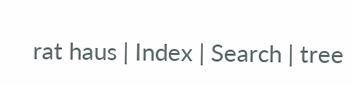rat haus | Index | Search | tree